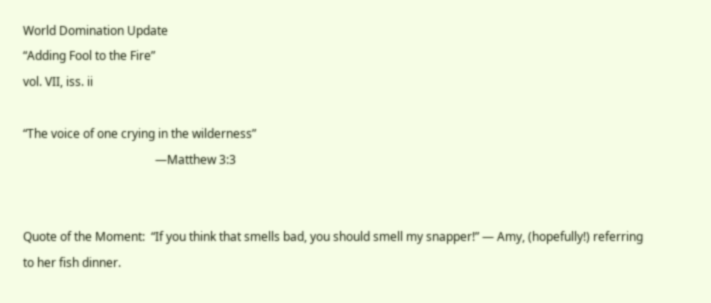World Domination Update
“Adding Fool to the Fire”
vol. VII, iss. ii

“The voice of one crying in the wilderness”
                                            —Matthew 3:3


Quote of the Moment:  “If you think that smells bad, you should smell my snapper!” — Amy, (hopefully!) referring to her fish dinner.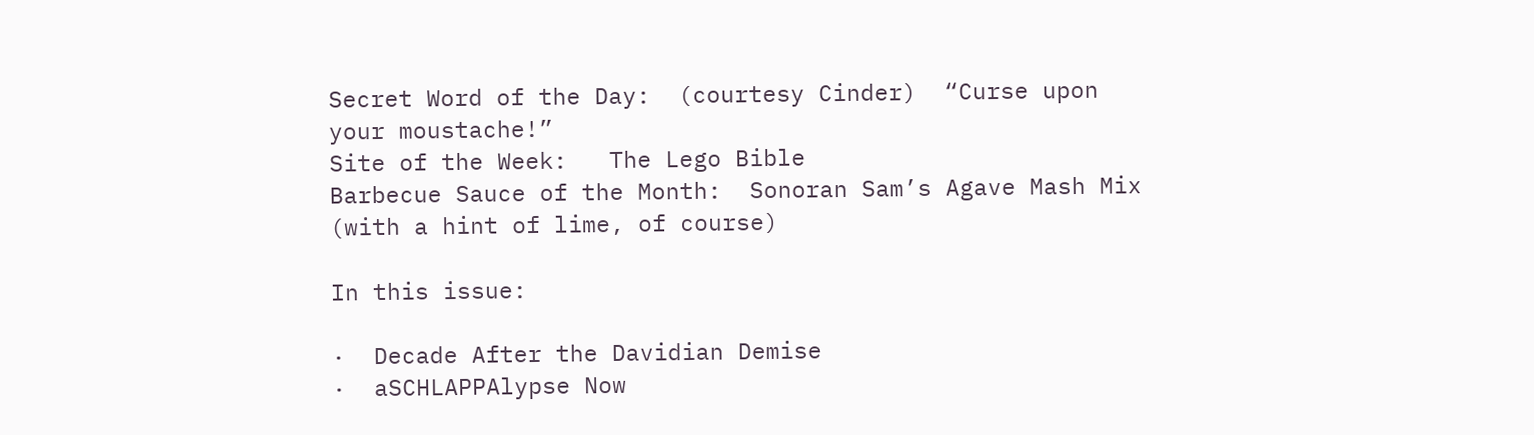Secret Word of the Day:  (courtesy Cinder)  “Curse upon your moustache!”
Site of the Week:   The Lego Bible
Barbecue Sauce of the Month:  Sonoran Sam’s Agave Mash Mix (with a hint of lime, of course)

In this issue:

·  Decade After the Davidian Demise
·  aSCHLAPPAlypse Now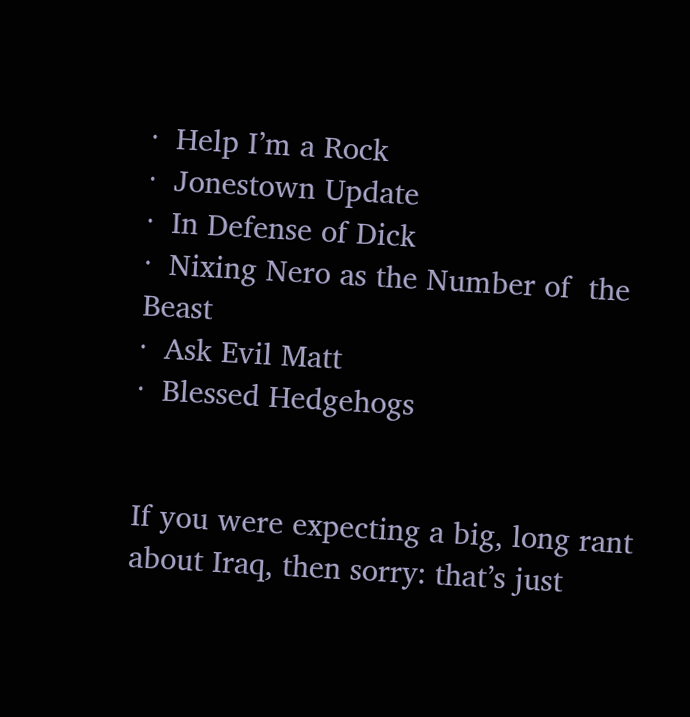·  Help I’m a Rock
·  Jonestown Update
·  In Defense of Dick
·  Nixing Nero as the Number of  the Beast
·  Ask Evil Matt
·  Blessed Hedgehogs


If you were expecting a big, long rant about Iraq, then sorry: that’s just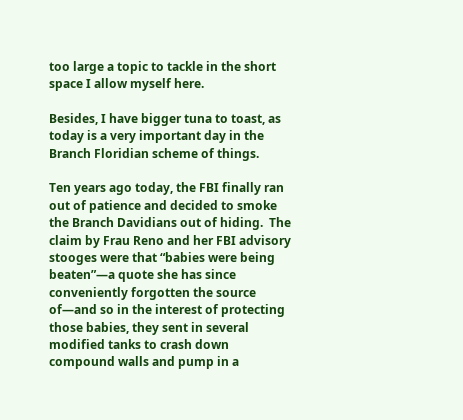too large a topic to tackle in the short space I allow myself here.

Besides, I have bigger tuna to toast, as today is a very important day in the Branch Floridian scheme of things.

Ten years ago today, the FBI finally ran out of patience and decided to smoke the Branch Davidians out of hiding.  The claim by Frau Reno and her FBI advisory stooges were that “babies were being beaten”—a quote she has since conveniently forgotten the source of—and so in the interest of protecting those babies, they sent in several modified tanks to crash down compound walls and pump in a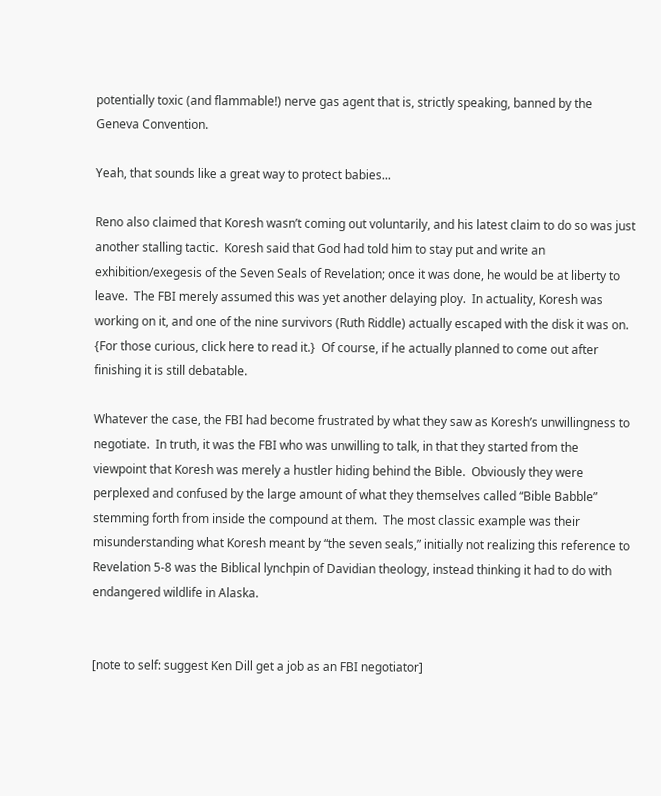potentially toxic (and flammable!) nerve gas agent that is, strictly speaking, banned by the Geneva Convention.

Yeah, that sounds like a great way to protect babies...

Reno also claimed that Koresh wasn’t coming out voluntarily, and his latest claim to do so was just another stalling tactic.  Koresh said that God had told him to stay put and write an exhibition/exegesis of the Seven Seals of Revelation; once it was done, he would be at liberty to leave.  The FBI merely assumed this was yet another delaying ploy.  In actuality, Koresh was working on it, and one of the nine survivors (Ruth Riddle) actually escaped with the disk it was on.  {For those curious, click here to read it.}  Of course, if he actually planned to come out after finishing it is still debatable.

Whatever the case, the FBI had become frustrated by what they saw as Koresh’s unwillingness to negotiate.  In truth, it was the FBI who was unwilling to talk, in that they started from the viewpoint that Koresh was merely a hustler hiding behind the Bible.  Obviously they were perplexed and confused by the large amount of what they themselves called “Bible Babble” stemming forth from inside the compound at them.  The most classic example was their misunderstanding what Koresh meant by “the seven seals,” initially not realizing this reference to Revelation 5-8 was the Biblical lynchpin of Davidian theology, instead thinking it had to do with endangered wildlife in Alaska.


[note to self: suggest Ken Dill get a job as an FBI negotiator]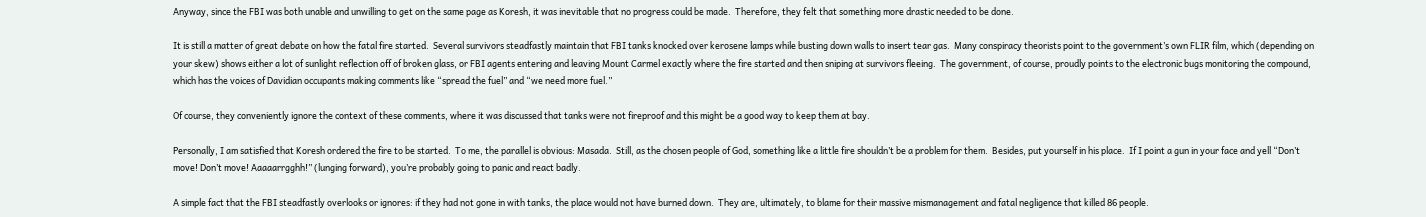Anyway, since the FBI was both unable and unwilling to get on the same page as Koresh, it was inevitable that no progress could be made.  Therefore, they felt that something more drastic needed to be done.

It is still a matter of great debate on how the fatal fire started.  Several survivors steadfastly maintain that FBI tanks knocked over kerosene lamps while busting down walls to insert tear gas.  Many conspiracy theorists point to the government’s own FLIR film, which (depending on your skew) shows either a lot of sunlight reflection off of broken glass, or FBI agents entering and leaving Mount Carmel exactly where the fire started and then sniping at survivors fleeing.  The government, of course, proudly points to the electronic bugs monitoring the compound, which has the voices of Davidian occupants making comments like “spread the fuel” and “we need more fuel.”

Of course, they conveniently ignore the context of these comments, where it was discussed that tanks were not fireproof and this might be a good way to keep them at bay.

Personally, I am satisfied that Koresh ordered the fire to be started.  To me, the parallel is obvious: Masada.  Still, as the chosen people of God, something like a little fire shouldn’t be a problem for them.  Besides, put yourself in his place.  If I point a gun in your face and yell “Don’t move! Don’t move! Aaaaarrgghh!” (lunging forward), you’re probably going to panic and react badly.

A simple fact that the FBI steadfastly overlooks or ignores: if they had not gone in with tanks, the place would not have burned down.  They are, ultimately, to blame for their massive mismanagement and fatal negligence that killed 86 people.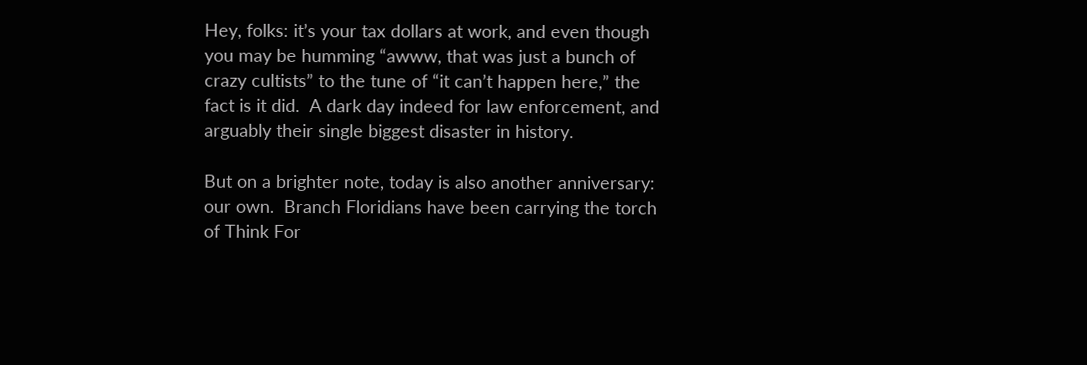Hey, folks: it’s your tax dollars at work, and even though you may be humming “awww, that was just a bunch of crazy cultists” to the tune of “it can’t happen here,” the fact is it did.  A dark day indeed for law enforcement, and arguably their single biggest disaster in history.

But on a brighter note, today is also another anniversary: our own.  Branch Floridians have been carrying the torch of Think For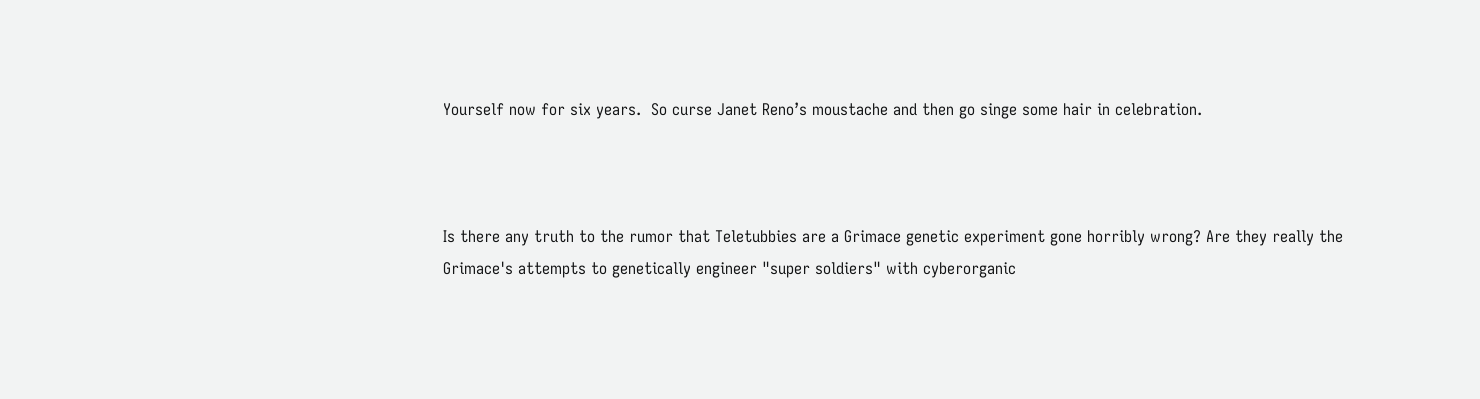Yourself now for six years.  So curse Janet Reno’s moustache and then go singe some hair in celebration.



Is there any truth to the rumor that Teletubbies are a Grimace genetic experiment gone horribly wrong? Are they really the Grimace's attempts to genetically engineer "super soldiers" with cyberorganic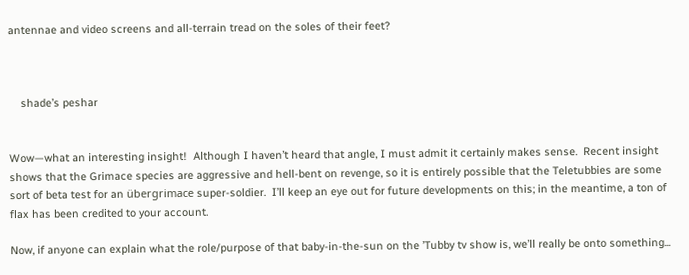antennae and video screens and all-terrain tread on the soles of their feet?



    shade’s peshar


Wow—what an interesting insight!  Although I haven’t heard that angle, I must admit it certainly makes sense.  Recent insight shows that the Grimace species are aggressive and hell-bent on revenge, so it is entirely possible that the Teletubbies are some sort of beta test for an übergrimace super-soldier.  I’ll keep an eye out for future developments on this; in the meantime, a ton of flax has been credited to your account.

Now, if anyone can explain what the role/purpose of that baby-in-the-sun on the ’Tubby tv show is, we’ll really be onto something...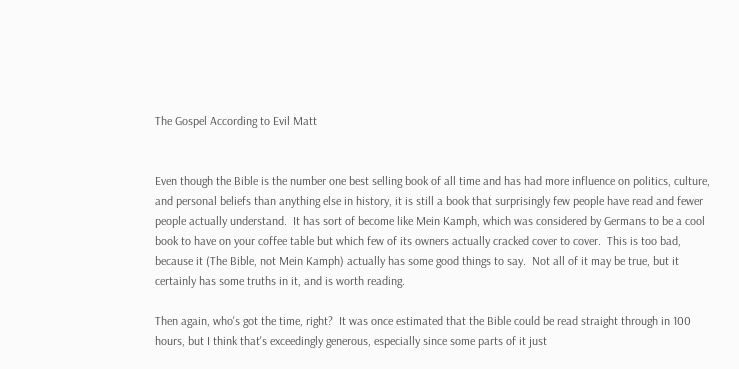The Gospel According to Evil Matt


Even though the Bible is the number one best selling book of all time and has had more influence on politics, culture, and personal beliefs than anything else in history, it is still a book that surprisingly few people have read and fewer people actually understand.  It has sort of become like Mein Kamph, which was considered by Germans to be a cool book to have on your coffee table but which few of its owners actually cracked cover to cover.  This is too bad, because it (The Bible, not Mein Kamph) actually has some good things to say.  Not all of it may be true, but it certainly has some truths in it, and is worth reading.

Then again, who's got the time, right?  It was once estimated that the Bible could be read straight through in 100 hours, but I think that's exceedingly generous, especially since some parts of it just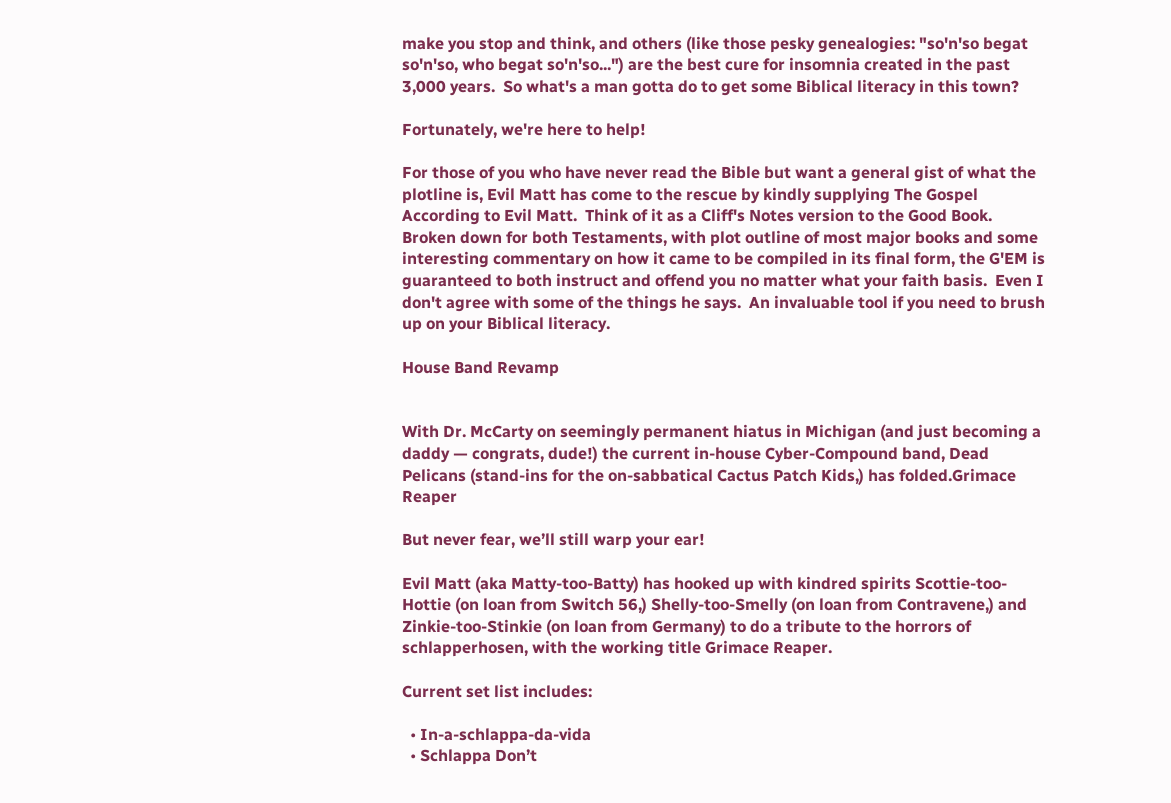make you stop and think, and others (like those pesky genealogies: "so'n'so begat so'n'so, who begat so'n'so...") are the best cure for insomnia created in the past 3,000 years.  So what's a man gotta do to get some Biblical literacy in this town?

Fortunately, we're here to help!

For those of you who have never read the Bible but want a general gist of what the plotline is, Evil Matt has come to the rescue by kindly supplying The Gospel According to Evil Matt.  Think of it as a Cliff's Notes version to the Good Book.  Broken down for both Testaments, with plot outline of most major books and some interesting commentary on how it came to be compiled in its final form, the G'EM is guaranteed to both instruct and offend you no matter what your faith basis.  Even I don't agree with some of the things he says.  An invaluable tool if you need to brush up on your Biblical literacy.

House Band Revamp


With Dr. McCarty on seemingly permanent hiatus in Michigan (and just becoming a daddy — congrats, dude!) the current in-house Cyber-Compound band, Dead Pelicans (stand-ins for the on-sabbatical Cactus Patch Kids,) has folded.Grimace Reaper

But never fear, we’ll still warp your ear!

Evil Matt (aka Matty-too-Batty) has hooked up with kindred spirits Scottie-too-Hottie (on loan from Switch 56,) Shelly-too-Smelly (on loan from Contravene,) and Zinkie-too-Stinkie (on loan from Germany) to do a tribute to the horrors of schlapperhosen, with the working title Grimace Reaper.

Current set list includes:

  • In-a-schlappa-da-vida
  • Schlappa Don’t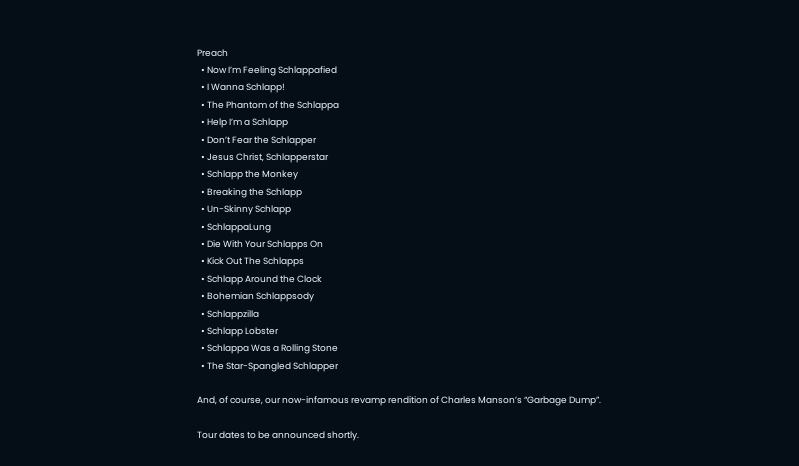Preach
  • Now I’m Feeling Schlappafied
  • I Wanna Schlapp!
  • The Phantom of the Schlappa
  • Help I’m a Schlapp
  • Don’t Fear the Schlapper
  • Jesus Christ, Schlapperstar
  • Schlapp the Monkey
  • Breaking the Schlapp
  • Un-Skinny Schlapp
  • SchlappaLung
  • Die With Your Schlapps On
  • Kick Out The Schlapps
  • Schlapp Around the Clock
  • Bohemian Schlappsody
  • Schlappzilla
  • Schlapp Lobster
  • Schlappa Was a Rolling Stone
  • The Star-Spangled Schlapper

And, of course, our now-infamous revamp rendition of Charles Manson’s “Garbage Dump”.

Tour dates to be announced shortly.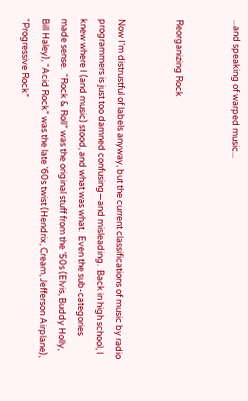...and speaking of warped music...


Reorganizing Rock


Now I’m distrustful of labels anyway, but the current classifications of music by radio programmers is just too damned confusing—and misleading.  Back in high school, I knew where I (and music) stood, and what was what.  Even the sub-categories made sense.  “Rock & Roll” was the original stuff from the ’50s (Elvis, Buddy Holly, Bill Haley), “Acid Rock” was the late ’60s twist (Hendrix, Cream, Jefferson Airplane), “Progressive Rock”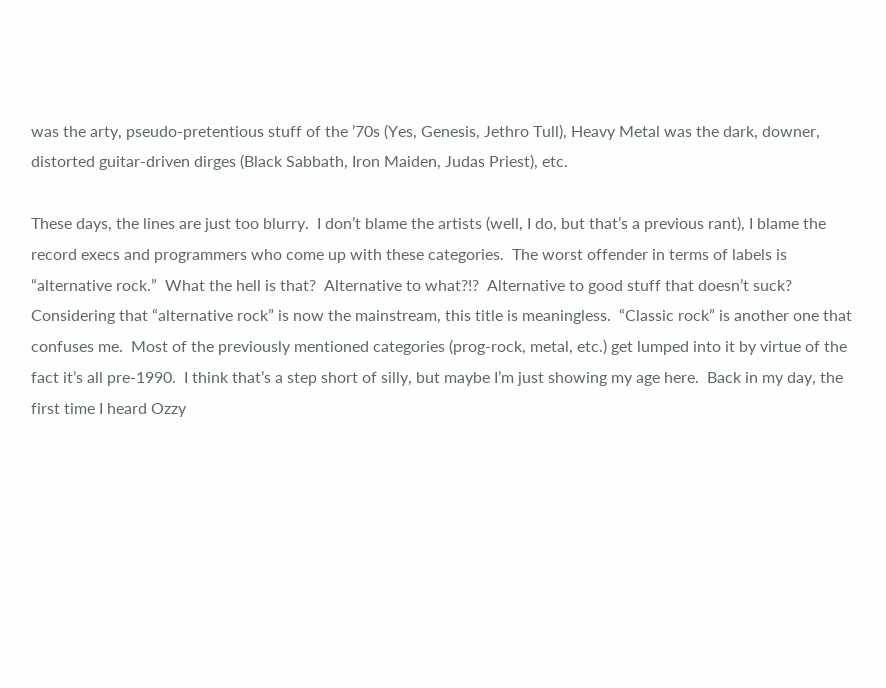was the arty, pseudo-pretentious stuff of the ’70s (Yes, Genesis, Jethro Tull), Heavy Metal was the dark, downer, distorted guitar-driven dirges (Black Sabbath, Iron Maiden, Judas Priest), etc.

These days, the lines are just too blurry.  I don’t blame the artists (well, I do, but that’s a previous rant), I blame the record execs and programmers who come up with these categories.  The worst offender in terms of labels is “alternative rock.”  What the hell is that?  Alternative to what?!?  Alternative to good stuff that doesn’t suck?  Considering that “alternative rock” is now the mainstream, this title is meaningless.  “Classic rock” is another one that confuses me.  Most of the previously mentioned categories (prog-rock, metal, etc.) get lumped into it by virtue of the fact it’s all pre-1990.  I think that’s a step short of silly, but maybe I’m just showing my age here.  Back in my day, the first time I heard Ozzy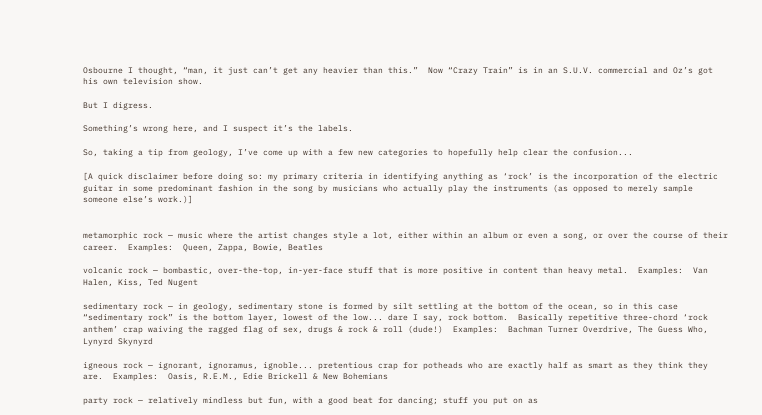Osbourne I thought, “man, it just can’t get any heavier than this.”  Now “Crazy Train” is in an S.U.V. commercial and Oz’s got his own television show.

But I digress.

Something’s wrong here, and I suspect it’s the labels.

So, taking a tip from geology, I’ve come up with a few new categories to hopefully help clear the confusion...

[A quick disclaimer before doing so: my primary criteria in identifying anything as ‘rock’ is the incorporation of the electric guitar in some predominant fashion in the song by musicians who actually play the instruments (as opposed to merely sample someone else’s work.)]


metamorphic rock — music where the artist changes style a lot, either within an album or even a song, or over the course of their career.  Examples:  Queen, Zappa, Bowie, Beatles

volcanic rock — bombastic, over-the-top, in-yer-face stuff that is more positive in content than heavy metal.  Examples:  Van Halen, Kiss, Ted Nugent

sedimentary rock — in geology, sedimentary stone is formed by silt settling at the bottom of the ocean, so in this case “sedimentary rock” is the bottom layer, lowest of the low... dare I say, rock bottom.  Basically repetitive three-chord ‘rock anthem’ crap waiving the ragged flag of sex, drugs & rock & roll (dude!)  Examples:  Bachman Turner Overdrive, The Guess Who, Lynyrd Skynyrd

igneous rock — ignorant, ignoramus, ignoble... pretentious crap for potheads who are exactly half as smart as they think they are.  Examples:  Oasis, R.E.M., Edie Brickell & New Bohemians

party rock — relatively mindless but fun, with a good beat for dancing; stuff you put on as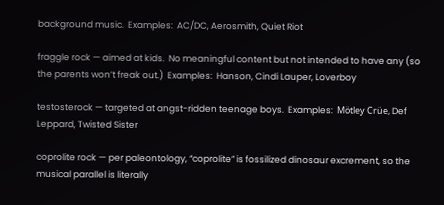background music.  Examples:  AC/DC, Aerosmith, Quiet Riot

fraggle rock — aimed at kids.  No meaningful content but not intended to have any (so the parents won’t freak out.)  Examples:  Hanson, Cindi Lauper, Loverboy

testosterock — targeted at angst-ridden teenage boys.  Examples:  Mötley Crüe, Def Leppard, Twisted Sister

coprolite rock — per paleontology, “coprolite” is fossilized dinosaur excrement, so the musical parallel is literally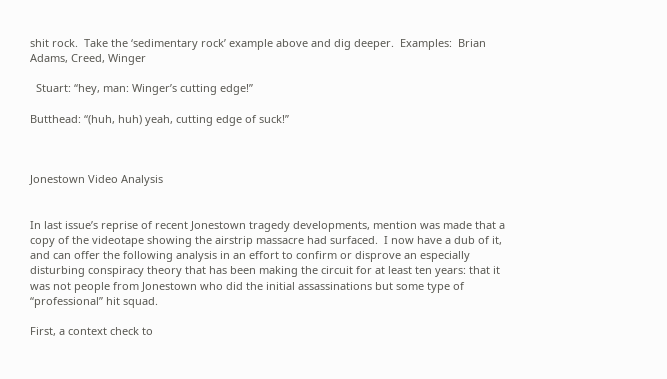shit rock.  Take the ‘sedimentary rock’ example above and dig deeper.  Examples:  Brian Adams, Creed, Winger

  Stuart: “hey, man: Winger’s cutting edge!”

Butthead: “(huh, huh) yeah, cutting edge of suck!”



Jonestown Video Analysis


In last issue’s reprise of recent Jonestown tragedy developments, mention was made that a copy of the videotape showing the airstrip massacre had surfaced.  I now have a dub of it, and can offer the following analysis in an effort to confirm or disprove an especially disturbing conspiracy theory that has been making the circuit for at least ten years: that it was not people from Jonestown who did the initial assassinations but some type of “professional” hit squad.

First, a context check to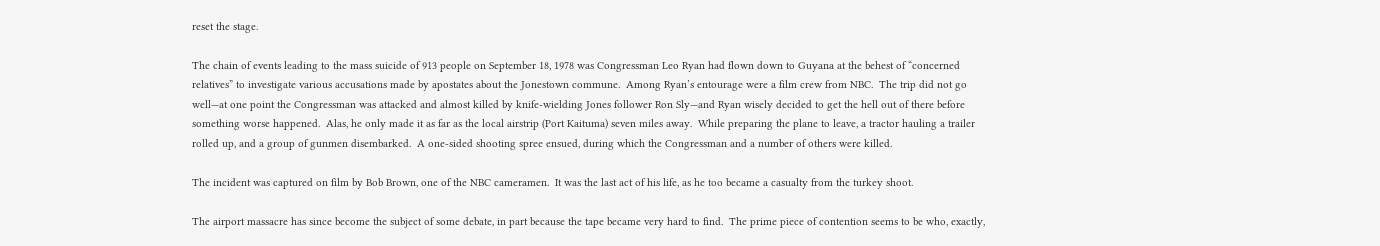reset the stage.

The chain of events leading to the mass suicide of 913 people on September 18, 1978 was Congressman Leo Ryan had flown down to Guyana at the behest of “concerned relatives” to investigate various accusations made by apostates about the Jonestown commune.  Among Ryan’s entourage were a film crew from NBC.  The trip did not go well—at one point the Congressman was attacked and almost killed by knife-wielding Jones follower Ron Sly—and Ryan wisely decided to get the hell out of there before something worse happened.  Alas, he only made it as far as the local airstrip (Port Kaituma) seven miles away.  While preparing the plane to leave, a tractor hauling a trailer rolled up, and a group of gunmen disembarked.  A one-sided shooting spree ensued, during which the Congressman and a number of others were killed.

The incident was captured on film by Bob Brown, one of the NBC cameramen.  It was the last act of his life, as he too became a casualty from the turkey shoot.

The airport massacre has since become the subject of some debate, in part because the tape became very hard to find.  The prime piece of contention seems to be who, exactly,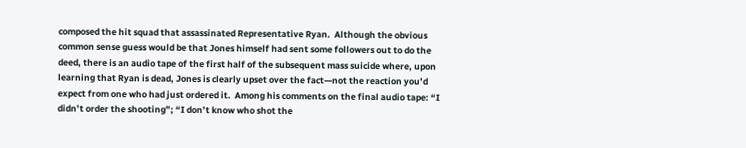composed the hit squad that assassinated Representative Ryan.  Although the obvious common sense guess would be that Jones himself had sent some followers out to do the deed, there is an audio tape of the first half of the subsequent mass suicide where, upon learning that Ryan is dead, Jones is clearly upset over the fact—not the reaction you’d expect from one who had just ordered it.  Among his comments on the final audio tape: “I didn’t order the shooting”; “I don’t know who shot the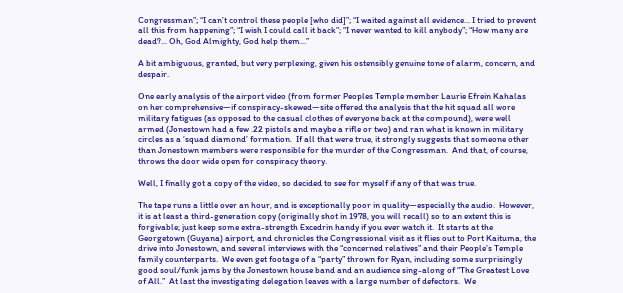Congressman”; “I can’t control these people [who did]”; “I waited against all evidence... I tried to prevent all this from happening”; “I wish I could call it back”; “I never wanted to kill anybody”; “How many are dead?... Oh, God Almighty, God help them...”

A bit ambiguous, granted, but very perplexing, given his ostensibly genuine tone of alarm, concern, and despair.

One early analysis of the airport video (from former Peoples Temple member Laurie Efrein Kahalas on her comprehensive—if conspiracy-skewed—site offered the analysis that the hit squad all wore military fatigues (as opposed to the casual clothes of everyone back at the compound), were well armed (Jonestown had a few .22 pistols and maybe a rifle or two) and ran what is known in military circles as a ‘squad diamond’ formation.  If all that were true, it strongly suggests that someone other than Jonestown members were responsible for the murder of the Congressman.  And that, of course, throws the door wide open for conspiracy theory.

Well, I finally got a copy of the video, so decided to see for myself if any of that was true.

The tape runs a little over an hour, and is exceptionally poor in quality—especially the audio.  However, it is at least a third-generation copy (originally shot in 1978, you will recall) so to an extent this is forgivable; just keep some extra-strength Excedrin handy if you ever watch it.  It starts at the Georgetown (Guyana) airport, and chronicles the Congressional visit as it flies out to Port Kaituma, the drive into Jonestown, and several interviews with the “concerned relatives” and their People’s Temple family counterparts.  We even get footage of a “party” thrown for Ryan, including some surprisingly good soul/funk jams by the Jonestown house band and an audience sing-along of “The Greatest Love of All.”  At last the investigating delegation leaves with a large number of defectors.  We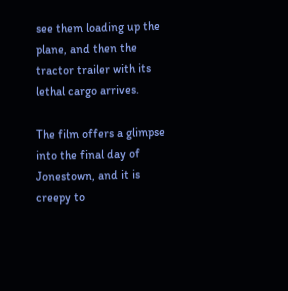see them loading up the plane, and then the tractor trailer with its lethal cargo arrives.

The film offers a glimpse into the final day of Jonestown, and it is creepy to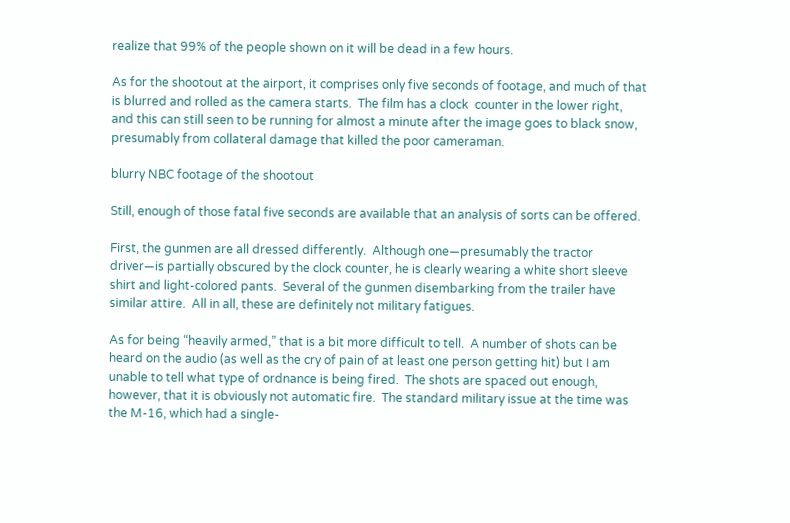realize that 99% of the people shown on it will be dead in a few hours.

As for the shootout at the airport, it comprises only five seconds of footage, and much of that is blurred and rolled as the camera starts.  The film has a clock  counter in the lower right, and this can still seen to be running for almost a minute after the image goes to black snow, presumably from collateral damage that killed the poor cameraman.

blurry NBC footage of the shootout

Still, enough of those fatal five seconds are available that an analysis of sorts can be offered.

First, the gunmen are all dressed differently.  Although one—presumably the tractor driver—is partially obscured by the clock counter, he is clearly wearing a white short sleeve shirt and light-colored pants.  Several of the gunmen disembarking from the trailer have similar attire.  All in all, these are definitely not military fatigues.

As for being “heavily armed,” that is a bit more difficult to tell.  A number of shots can be heard on the audio (as well as the cry of pain of at least one person getting hit) but I am unable to tell what type of ordnance is being fired.  The shots are spaced out enough, however, that it is obviously not automatic fire.  The standard military issue at the time was the M-16, which had a single-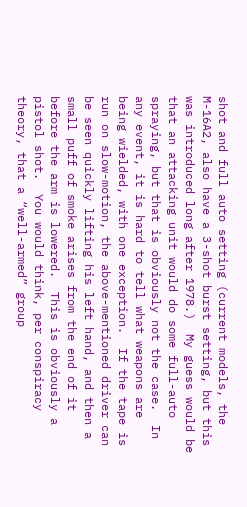shot and full auto setting (current models, the M-16A2, also have a 3-shot burst setting, but this was introduced long after 1978.)  My guess would be that an attacking unit would do some full-auto spraying, but that is obviously not the case.  In any event, it is hard to tell what weapons are being wielded, with one exception.  If the tape is run on slow-motion, the above-mentioned driver can be seen quickly lifting his left hand, and then a small puff of smoke arises from the end of it before the arm is lowered.  This is obviously a pistol shot.  You would think, per conspiracy theory, that a “well-armed” group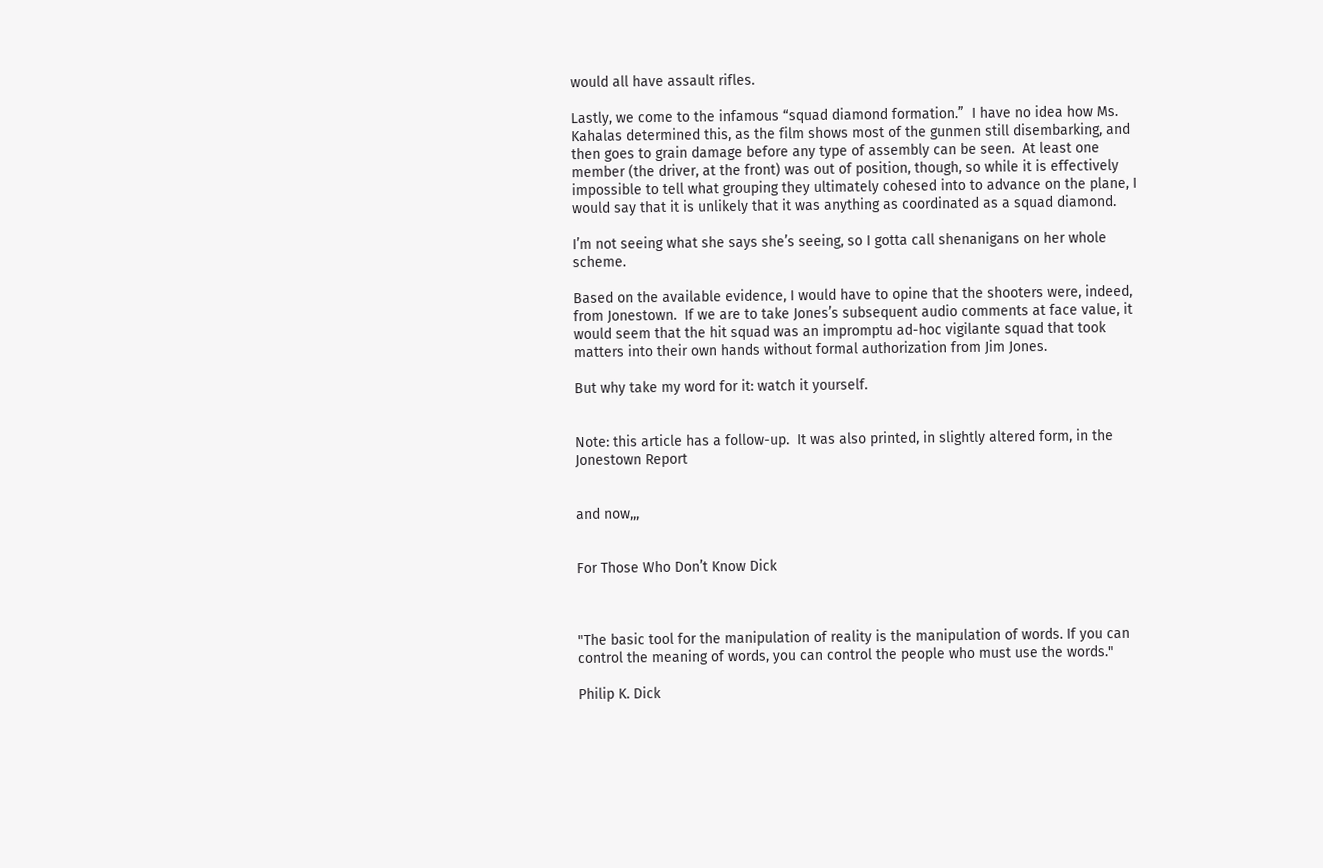would all have assault rifles.

Lastly, we come to the infamous “squad diamond formation.”  I have no idea how Ms. Kahalas determined this, as the film shows most of the gunmen still disembarking, and then goes to grain damage before any type of assembly can be seen.  At least one member (the driver, at the front) was out of position, though, so while it is effectively impossible to tell what grouping they ultimately cohesed into to advance on the plane, I would say that it is unlikely that it was anything as coordinated as a squad diamond.

I’m not seeing what she says she’s seeing, so I gotta call shenanigans on her whole scheme.

Based on the available evidence, I would have to opine that the shooters were, indeed, from Jonestown.  If we are to take Jones’s subsequent audio comments at face value, it would seem that the hit squad was an impromptu ad-hoc vigilante squad that took matters into their own hands without formal authorization from Jim Jones.

But why take my word for it: watch it yourself.


Note: this article has a follow-up.  It was also printed, in slightly altered form, in the Jonestown Report


and now,,,


For Those Who Don’t Know Dick



"The basic tool for the manipulation of reality is the manipulation of words. If you can control the meaning of words, you can control the people who must use the words."

Philip K. Dick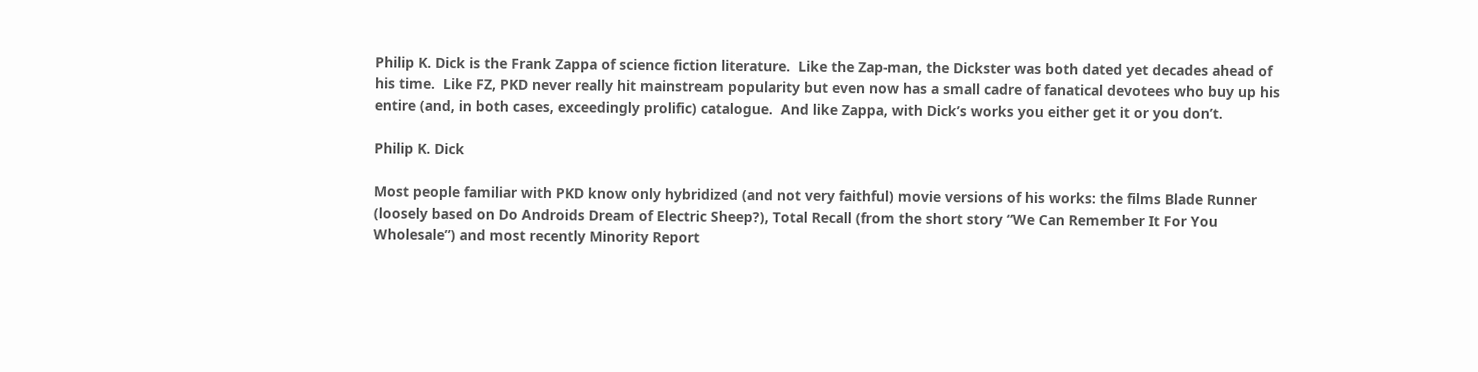Philip K. Dick is the Frank Zappa of science fiction literature.  Like the Zap-man, the Dickster was both dated yet decades ahead of his time.  Like FZ, PKD never really hit mainstream popularity but even now has a small cadre of fanatical devotees who buy up his entire (and, in both cases, exceedingly prolific) catalogue.  And like Zappa, with Dick’s works you either get it or you don’t.

Philip K. Dick

Most people familiar with PKD know only hybridized (and not very faithful) movie versions of his works: the films Blade Runner (loosely based on Do Androids Dream of Electric Sheep?), Total Recall (from the short story “We Can Remember It For You Wholesale”) and most recently Minority Report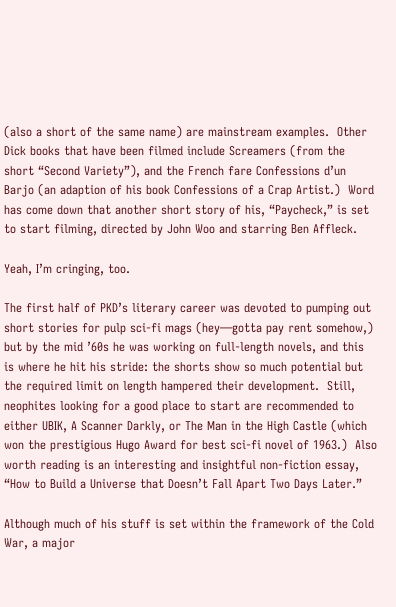(also a short of the same name) are mainstream examples.  Other Dick books that have been filmed include Screamers (from the short “Second Variety”), and the French fare Confessions d’un Barjo (an adaption of his book Confessions of a Crap Artist.)  Word has come down that another short story of his, “Paycheck,” is set to start filming, directed by John Woo and starring Ben Affleck.

Yeah, I’m cringing, too.

The first half of PKD’s literary career was devoted to pumping out short stories for pulp sci-fi mags (hey—gotta pay rent somehow,) but by the mid ’60s he was working on full-length novels, and this is where he hit his stride: the shorts show so much potential but the required limit on length hampered their development.  Still, neophites looking for a good place to start are recommended to either UBIK, A Scanner Darkly, or The Man in the High Castle (which won the prestigious Hugo Award for best sci-fi novel of 1963.)  Also worth reading is an interesting and insightful non-fiction essay, “How to Build a Universe that Doesn’t Fall Apart Two Days Later.”

Although much of his stuff is set within the framework of the Cold War, a major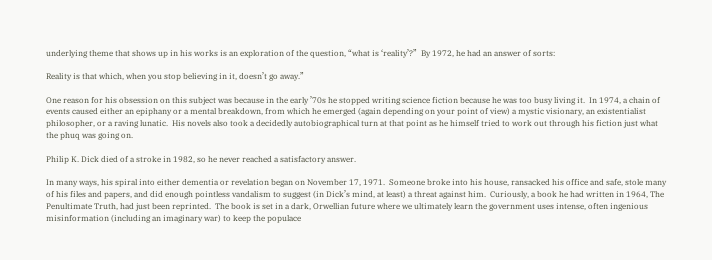underlying theme that shows up in his works is an exploration of the question, “what is ‘reality’?”  By 1972, he had an answer of sorts:

Reality is that which, when you stop believing in it, doesn’t go away.”

One reason for his obsession on this subject was because in the early ’70s he stopped writing science fiction because he was too busy living it.  In 1974, a chain of events caused either an epiphany or a mental breakdown, from which he emerged (again depending on your point of view) a mystic visionary, an existentialist philosopher, or a raving lunatic.  His novels also took a decidedly autobiographical turn at that point as he himself tried to work out through his fiction just what the phuq was going on.

Philip K. Dick died of a stroke in 1982, so he never reached a satisfactory answer.

In many ways, his spiral into either dementia or revelation began on November 17, 1971.  Someone broke into his house, ransacked his office and safe, stole many of his files and papers, and did enough pointless vandalism to suggest (in Dick’s mind, at least) a threat against him.  Curiously, a book he had written in 1964, The Penultimate Truth, had just been reprinted.  The book is set in a dark, Orwellian future where we ultimately learn the government uses intense, often ingenious misinformation (including an imaginary war) to keep the populace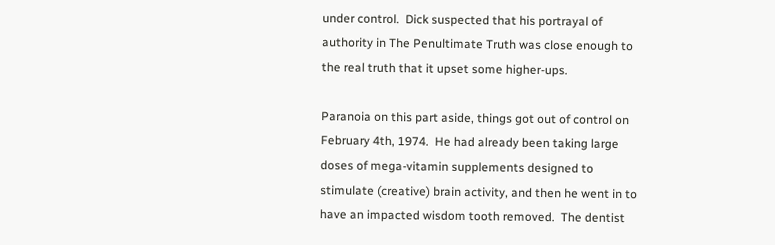under control.  Dick suspected that his portrayal of authority in The Penultimate Truth was close enough to the real truth that it upset some higher-ups.

Paranoia on this part aside, things got out of control on February 4th, 1974.  He had already been taking large doses of mega-vitamin supplements designed to stimulate (creative) brain activity, and then he went in to have an impacted wisdom tooth removed.  The dentist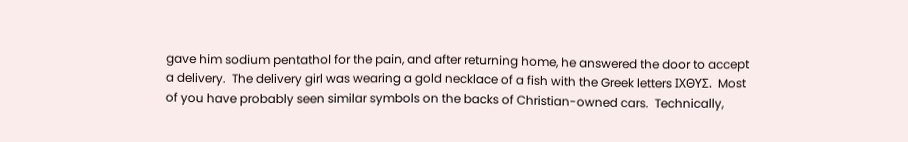gave him sodium pentathol for the pain, and after returning home, he answered the door to accept a delivery.  The delivery girl was wearing a gold necklace of a fish with the Greek letters ΙΧΘΥΣ.  Most of you have probably seen similar symbols on the backs of Christian-owned cars.  Technically,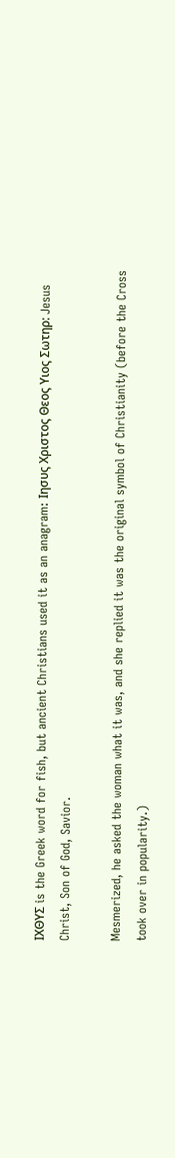ΙΧΘΥΣ is the Greek word for fish, but ancient Christians used it as an anagram: Ιησυς Χριστος Θεος Υιος Σωτηρ: Jesus Christ, Son of God, Savior.

Mesmerized, he asked the woman what it was, and she replied it was the original symbol of Christianity (before the Cross took over in popularity.)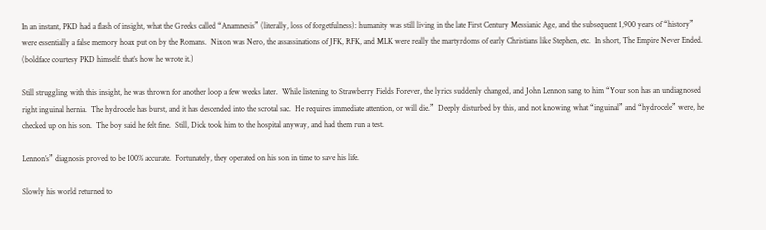In an instant, PKD had a flash of insight, what the Greeks called “Anamnesis” (literally, loss of forgetfulness): humanity was still living in the late First Century Messianic Age, and the subsequent 1,900 years of “history” were essentially a false memory hoax put on by the Romans.  Nixon was Nero, the assassinations of JFK, RFK, and MLK were really the martyrdoms of early Christians like Stephen, etc.  In short, The Empire Never Ended.  (boldface courtesy PKD himself: that’s how he wrote it.)

Still struggling with this insight, he was thrown for another loop a few weeks later.  While listening to Strawberry Fields Forever, the lyrics suddenly changed, and John Lennon sang to him “Your son has an undiagnosed right inguinal hernia.  The hydrocele has burst, and it has descended into the scrotal sac.  He requires immediate attention, or will die.”  Deeply disturbed by this, and not knowing what “inguinal” and “hydrocele” were, he checked up on his son.  The boy said he felt fine.  Still, Dick took him to the hospital anyway, and had them run a test.

Lennon’s” diagnosis proved to be 100% accurate.  Fortunately, they operated on his son in time to save his life.

Slowly his world returned to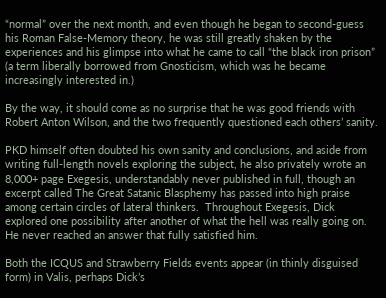“normal” over the next month, and even though he began to second-guess his Roman False-Memory theory, he was still greatly shaken by the experiences and his glimpse into what he came to call “the black iron prison” (a term liberally borrowed from Gnosticism, which was he became increasingly interested in.)

By the way, it should come as no surprise that he was good friends with Robert Anton Wilson, and the two frequently questioned each others’ sanity.

PKD himself often doubted his own sanity and conclusions, and aside from writing full-length novels exploring the subject, he also privately wrote an 8,000+ page Exegesis, understandably never published in full, though an excerpt called The Great Satanic Blasphemy has passed into high praise among certain circles of lateral thinkers.  Throughout Exegesis, Dick explored one possibility after another of what the hell was really going on.  He never reached an answer that fully satisfied him.

Both the ICQUS and Strawberry Fields events appear (in thinly disguised form) in Valis, perhaps Dick’s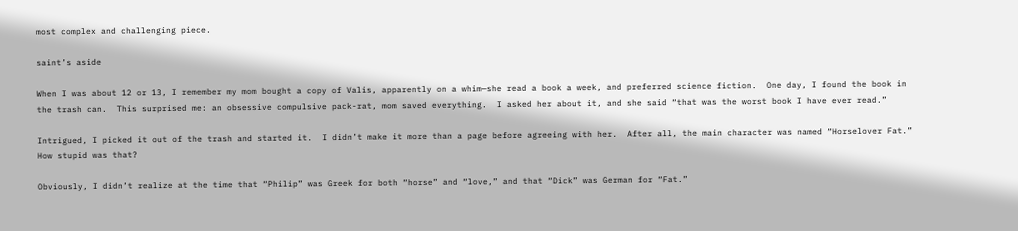most complex and challenging piece.

saint’s aside

When I was about 12 or 13, I remember my mom bought a copy of Valis, apparently on a whim—she read a book a week, and preferred science fiction.  One day, I found the book in the trash can.  This surprised me: an obsessive compulsive pack-rat, mom saved everything.  I asked her about it, and she said “that was the worst book I have ever read.”

Intrigued, I picked it out of the trash and started it.  I didn’t make it more than a page before agreeing with her.  After all, the main character was named “Horselover Fat.”  How stupid was that?

Obviously, I didn’t realize at the time that “Philip” was Greek for both “horse” and “love,” and that “Dick” was German for “Fat.”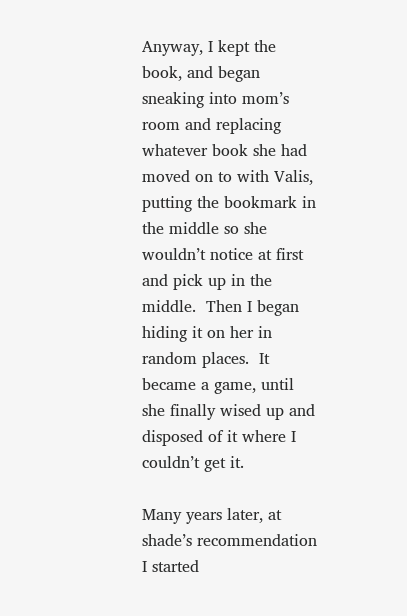Anyway, I kept the book, and began sneaking into mom’s room and replacing whatever book she had moved on to with Valis, putting the bookmark in the middle so she wouldn’t notice at first and pick up in the middle.  Then I began hiding it on her in random places.  It became a game, until she finally wised up and disposed of it where I couldn’t get it.

Many years later, at shade’s recommendation I started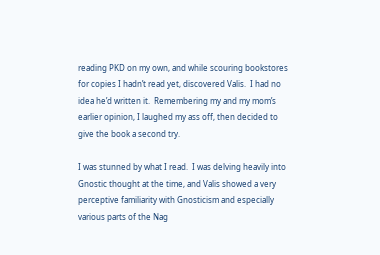reading PKD on my own, and while scouring bookstores for copies I hadn’t read yet, discovered Valis.  I had no idea he’d written it.  Remembering my and my mom’s earlier opinion, I laughed my ass off, then decided to give the book a second try.

I was stunned by what I read.  I was delving heavily into Gnostic thought at the time, and Valis showed a very perceptive familiarity with Gnosticism and especially various parts of the Nag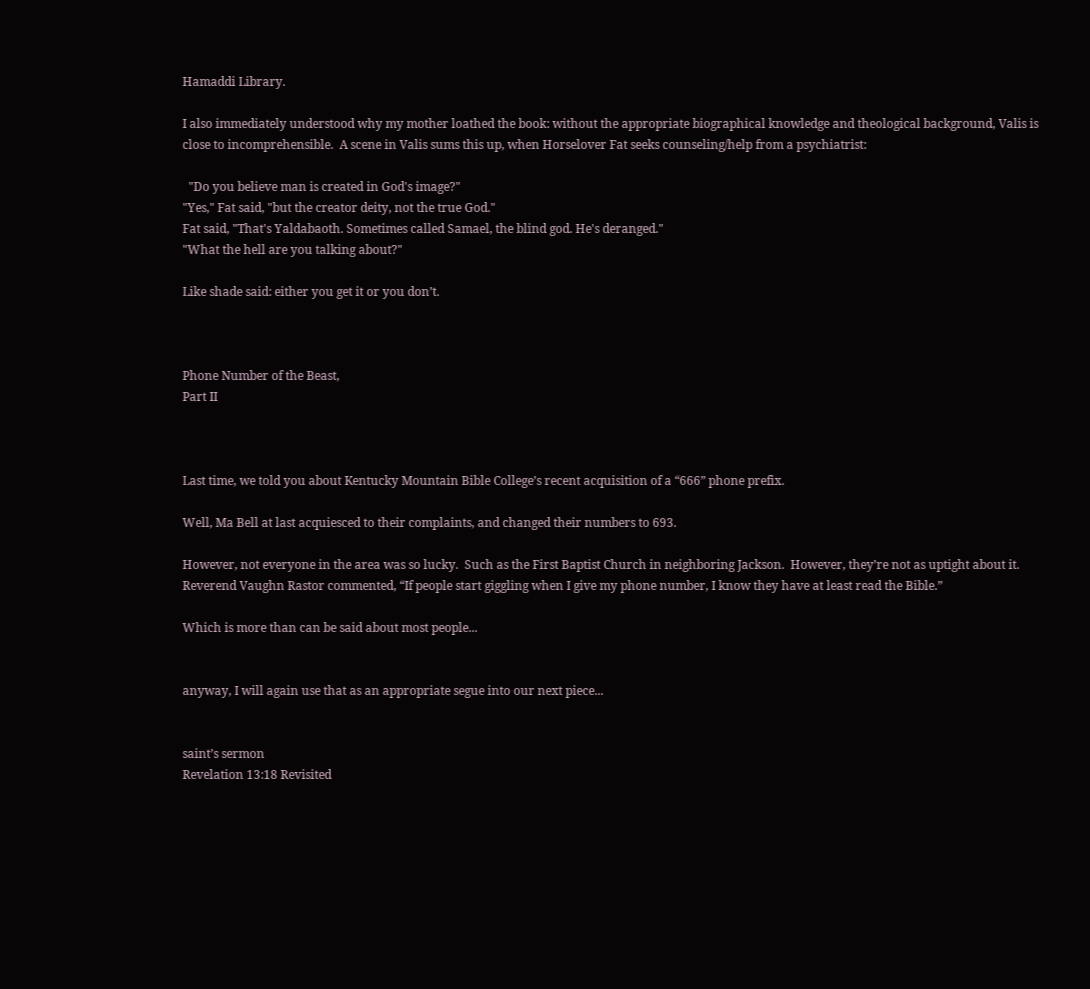Hamaddi Library.

I also immediately understood why my mother loathed the book: without the appropriate biographical knowledge and theological background, Valis is close to incomprehensible.  A scene in Valis sums this up, when Horselover Fat seeks counseling/help from a psychiatrist:

  "Do you believe man is created in God's image?"
"Yes," Fat said, "but the creator deity, not the true God."
Fat said, "That's Yaldabaoth. Sometimes called Samael, the blind god. He's deranged."
"What the hell are you talking about?"

Like shade said: either you get it or you don’t.



Phone Number of the Beast,
Part II



Last time, we told you about Kentucky Mountain Bible College’s recent acquisition of a “666” phone prefix.

Well, Ma Bell at last acquiesced to their complaints, and changed their numbers to 693.

However, not everyone in the area was so lucky.  Such as the First Baptist Church in neighboring Jackson.  However, they’re not as uptight about it.  Reverend Vaughn Rastor commented, “If people start giggling when I give my phone number, I know they have at least read the Bible.”

Which is more than can be said about most people...


anyway, I will again use that as an appropriate segue into our next piece...


saint’s sermon
Revelation 13:18 Revisited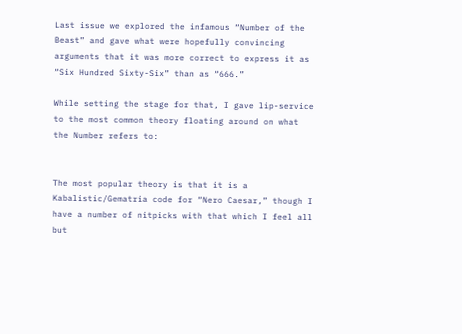Last issue we explored the infamous “Number of the Beast” and gave what were hopefully convincing arguments that it was more correct to express it as “Six Hundred Sixty-Six” than as “666.”

While setting the stage for that, I gave lip-service to the most common theory floating around on what the Number refers to:


The most popular theory is that it is a Kabalistic/Gematria code for “Nero Caesar,” though I have a number of nitpicks with that which I feel all but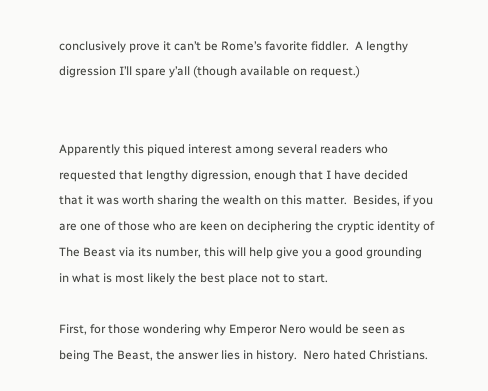conclusively prove it can’t be Rome’s favorite fiddler.  A lengthy digression I’ll spare y’all (though available on request.)


Apparently this piqued interest among several readers who requested that lengthy digression, enough that I have decided that it was worth sharing the wealth on this matter.  Besides, if you are one of those who are keen on deciphering the cryptic identity of The Beast via its number, this will help give you a good grounding in what is most likely the best place not to start.

First, for those wondering why Emperor Nero would be seen as being The Beast, the answer lies in history.  Nero hated Christians.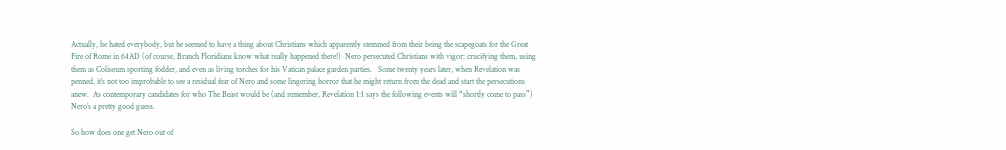Actually, he hated everybody, but he seemed to have a thing about Christians which apparently stemmed from their being the scapegoats for the Great Fire of Rome in 64AD (of course, Branch Floridians know what really happened there!)  Nero persecuted Christians with vigor: crucifying them, using them as Coliseum sporting fodder, and even as living torches for his Vatican palace garden parties.   Some twenty years later, when Revelation was penned, it’s not too improbable to see a residual fear of Nero and some lingering horror that he might return from the dead and start the persecutions anew.  As contemporary candidates for who The Beast would be (and remember, Revelation 1:1 says the following events will “shortly come to pass”) Nero’s a pretty good guess.

So how does one get Nero out of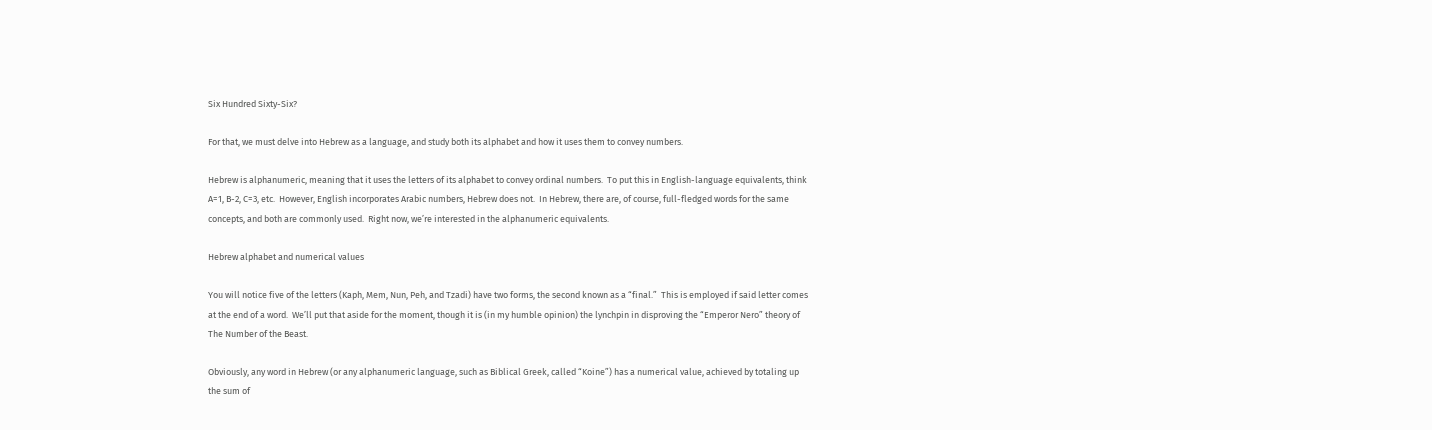Six Hundred Sixty-Six?

For that, we must delve into Hebrew as a language, and study both its alphabet and how it uses them to convey numbers.

Hebrew is alphanumeric, meaning that it uses the letters of its alphabet to convey ordinal numbers.  To put this in English-language equivalents, think A=1, B-2, C=3, etc.  However, English incorporates Arabic numbers, Hebrew does not.  In Hebrew, there are, of course, full-fledged words for the same concepts, and both are commonly used.  Right now, we’re interested in the alphanumeric equivalents.

Hebrew alphabet and numerical values

You will notice five of the letters (Kaph, Mem, Nun, Peh, and Tzadi) have two forms, the second known as a “final.”  This is employed if said letter comes at the end of a word.  We’ll put that aside for the moment, though it is (in my humble opinion) the lynchpin in disproving the “Emperor Nero” theory of The Number of the Beast.

Obviously, any word in Hebrew (or any alphanumeric language, such as Biblical Greek, called “Koine”) has a numerical value, achieved by totaling up the sum of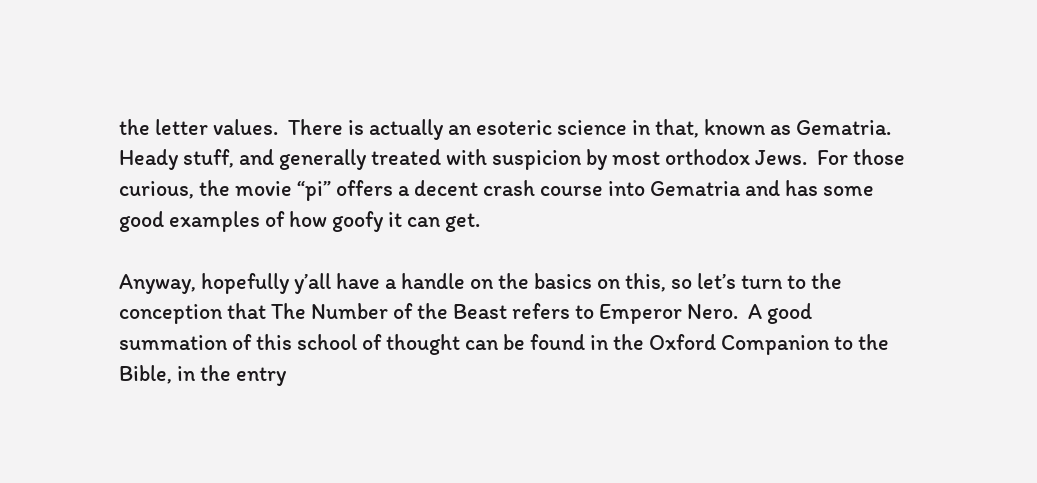the letter values.  There is actually an esoteric science in that, known as Gematria.  Heady stuff, and generally treated with suspicion by most orthodox Jews.  For those curious, the movie “pi” offers a decent crash course into Gematria and has some good examples of how goofy it can get.

Anyway, hopefully y’all have a handle on the basics on this, so let’s turn to the conception that The Number of the Beast refers to Emperor Nero.  A good summation of this school of thought can be found in the Oxford Companion to the Bible, in the entry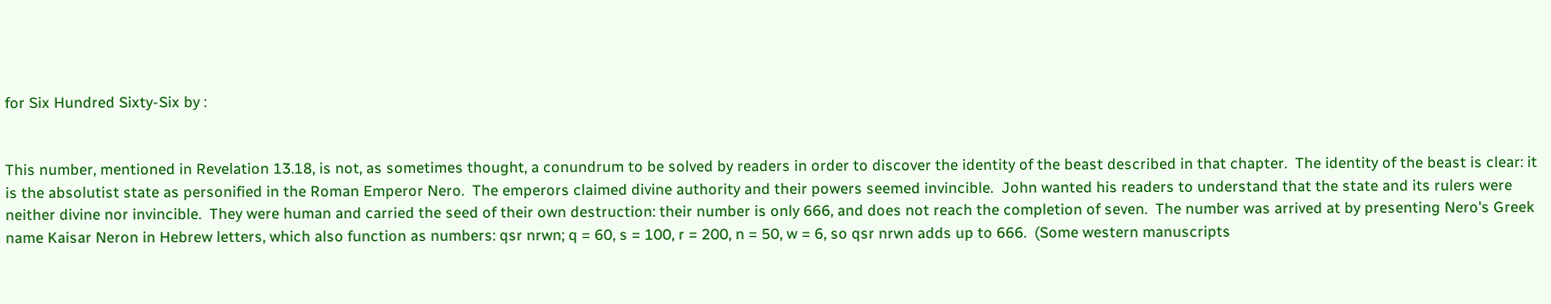for Six Hundred Sixty-Six by :


This number, mentioned in Revelation 13.18, is not, as sometimes thought, a conundrum to be solved by readers in order to discover the identity of the beast described in that chapter.  The identity of the beast is clear: it is the absolutist state as personified in the Roman Emperor Nero.  The emperors claimed divine authority and their powers seemed invincible.  John wanted his readers to understand that the state and its rulers were neither divine nor invincible.  They were human and carried the seed of their own destruction: their number is only 666, and does not reach the completion of seven.  The number was arrived at by presenting Nero's Greek name Kaisar Neron in Hebrew letters, which also function as numbers: qsr nrwn; q = 60, s = 100, r = 200, n = 50, w = 6, so qsr nrwn adds up to 666.  (Some western manuscripts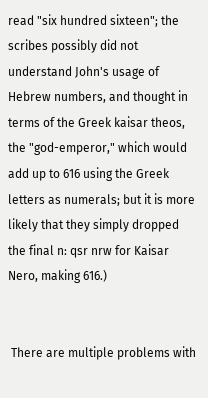read "six hundred sixteen"; the scribes possibly did not understand John's usage of Hebrew numbers, and thought in terms of the Greek kaisar theos, the "god-emperor," which would add up to 616 using the Greek letters as numerals; but it is more likely that they simply dropped the final n: qsr nrw for Kaisar Nero, making 616.)


 There are multiple problems with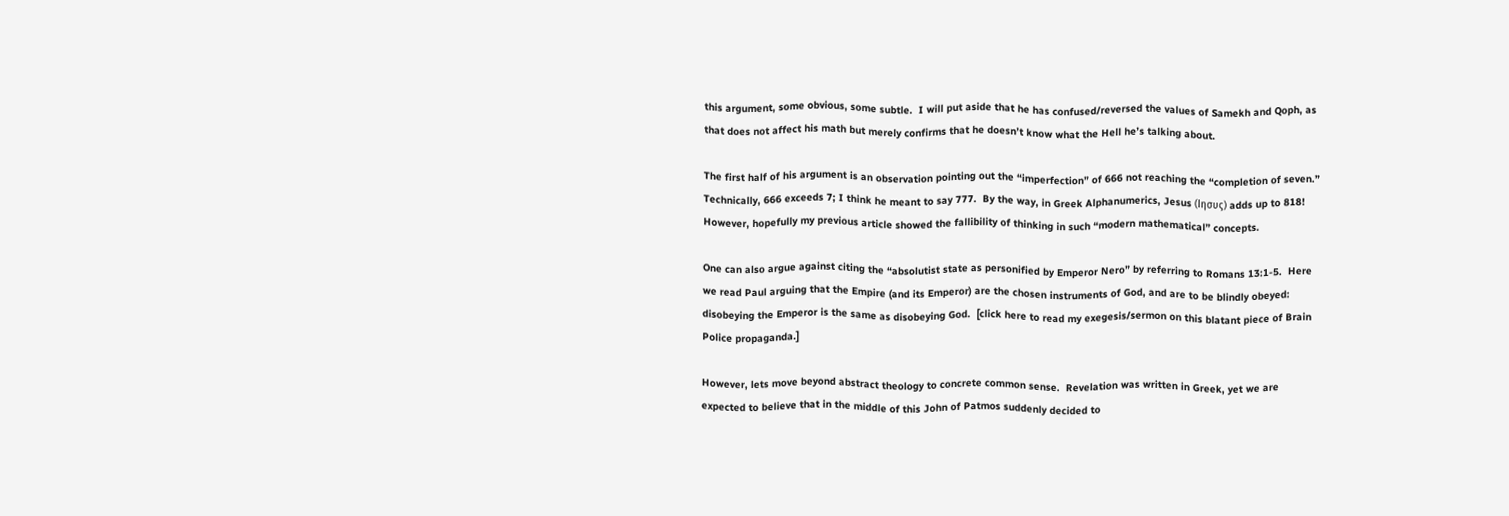this argument, some obvious, some subtle.  I will put aside that he has confused/reversed the values of Samekh and Qoph, as that does not affect his math but merely confirms that he doesn’t know what the Hell he’s talking about.

The first half of his argument is an observation pointing out the “imperfection” of 666 not reaching the “completion of seven.”  Technically, 666 exceeds 7; I think he meant to say 777.  By the way, in Greek Alphanumerics, Jesus (Ιησυς) adds up to 818!  However, hopefully my previous article showed the fallibility of thinking in such “modern mathematical” concepts.

One can also argue against citing the “absolutist state as personified by Emperor Nero” by referring to Romans 13:1-5.  Here we read Paul arguing that the Empire (and its Emperor) are the chosen instruments of God, and are to be blindly obeyed: disobeying the Emperor is the same as disobeying God.  [click here to read my exegesis/sermon on this blatant piece of Brain Police propaganda.]

However, lets move beyond abstract theology to concrete common sense.  Revelation was written in Greek, yet we are expected to believe that in the middle of this John of Patmos suddenly decided to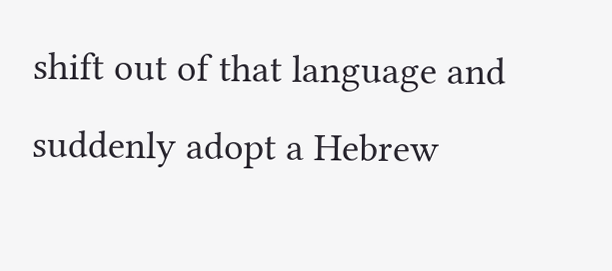shift out of that language and suddenly adopt a Hebrew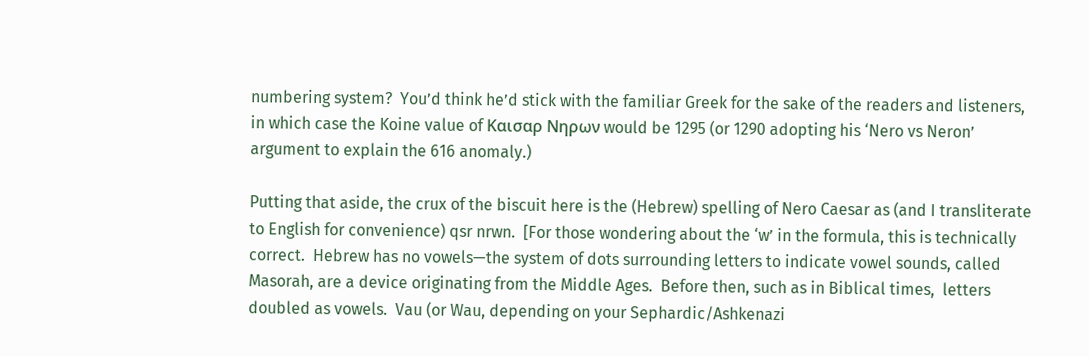numbering system?  You’d think he’d stick with the familiar Greek for the sake of the readers and listeners, in which case the Koine value of Καισαρ Νηρων would be 1295 (or 1290 adopting his ‘Nero vs Neron’ argument to explain the 616 anomaly.)

Putting that aside, the crux of the biscuit here is the (Hebrew) spelling of Nero Caesar as (and I transliterate to English for convenience) qsr nrwn.  [For those wondering about the ‘w’ in the formula, this is technically correct.  Hebrew has no vowels—the system of dots surrounding letters to indicate vowel sounds, called Masorah, are a device originating from the Middle Ages.  Before then, such as in Biblical times,  letters doubled as vowels.  Vau (or Wau, depending on your Sephardic/Ashkenazi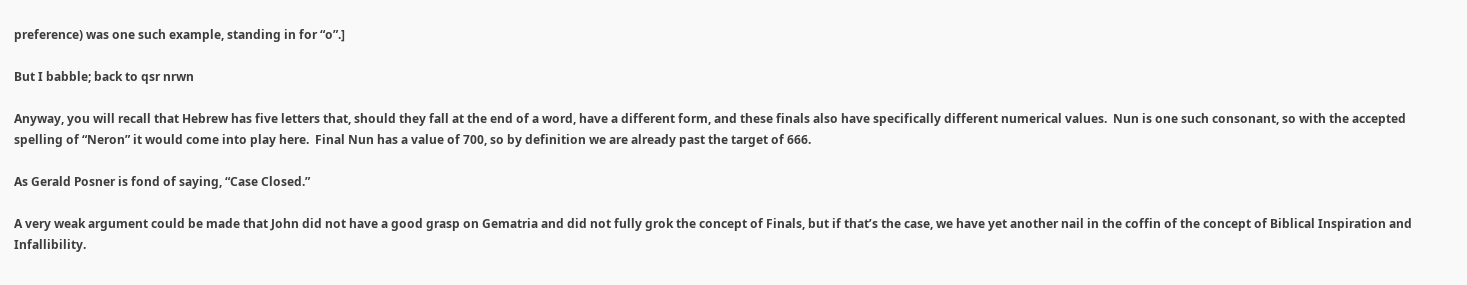preference) was one such example, standing in for “o”.]

But I babble; back to qsr nrwn

Anyway, you will recall that Hebrew has five letters that, should they fall at the end of a word, have a different form, and these finals also have specifically different numerical values.  Nun is one such consonant, so with the accepted spelling of “Neron” it would come into play here.  Final Nun has a value of 700, so by definition we are already past the target of 666.

As Gerald Posner is fond of saying, “Case Closed.”

A very weak argument could be made that John did not have a good grasp on Gematria and did not fully grok the concept of Finals, but if that’s the case, we have yet another nail in the coffin of the concept of Biblical Inspiration and Infallibility.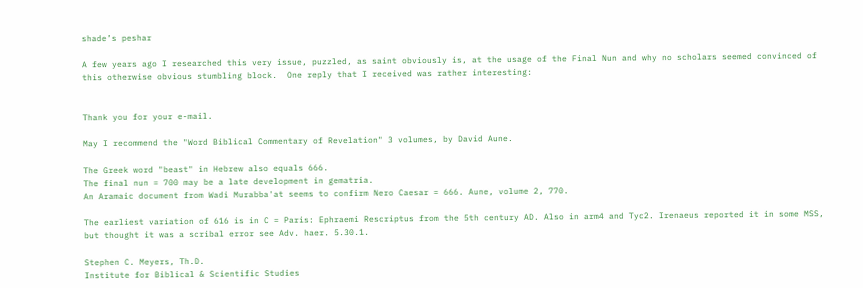shade’s peshar

A few years ago I researched this very issue, puzzled, as saint obviously is, at the usage of the Final Nun and why no scholars seemed convinced of this otherwise obvious stumbling block.  One reply that I received was rather interesting:


Thank you for your e-mail.

May I recommend the "Word Biblical Commentary of Revelation" 3 volumes, by David Aune.

The Greek word "beast" in Hebrew also equals 666.
The final nun = 700 may be a late development in gematria.
An Aramaic document from Wadi Murabba'at seems to confirm Nero Caesar = 666. Aune, volume 2, 770.

The earliest variation of 616 is in C = Paris: Ephraemi Rescriptus from the 5th century AD. Also in arm4 and Tyc2. Irenaeus reported it in some MSS, but thought it was a scribal error see Adv. haer. 5.30.1.

Stephen C. Meyers, Th.D.
Institute for Biblical & Scientific Studies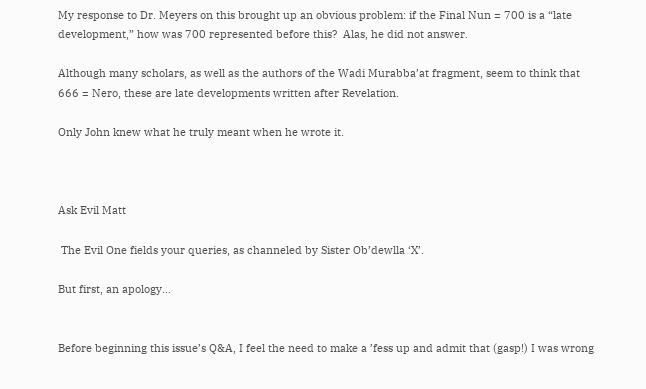My response to Dr. Meyers on this brought up an obvious problem: if the Final Nun = 700 is a “late development,” how was 700 represented before this?  Alas, he did not answer.

Although many scholars, as well as the authors of the Wadi Murabba’at fragment, seem to think that 666 = Nero, these are late developments written after Revelation.

Only John knew what he truly meant when he wrote it.



Ask Evil Matt

 The Evil One fields your queries, as channeled by Sister Ob’dewlla ‘X’.

But first, an apology...


Before beginning this issue’s Q&A, I feel the need to make a ’fess up and admit that (gasp!) I was wrong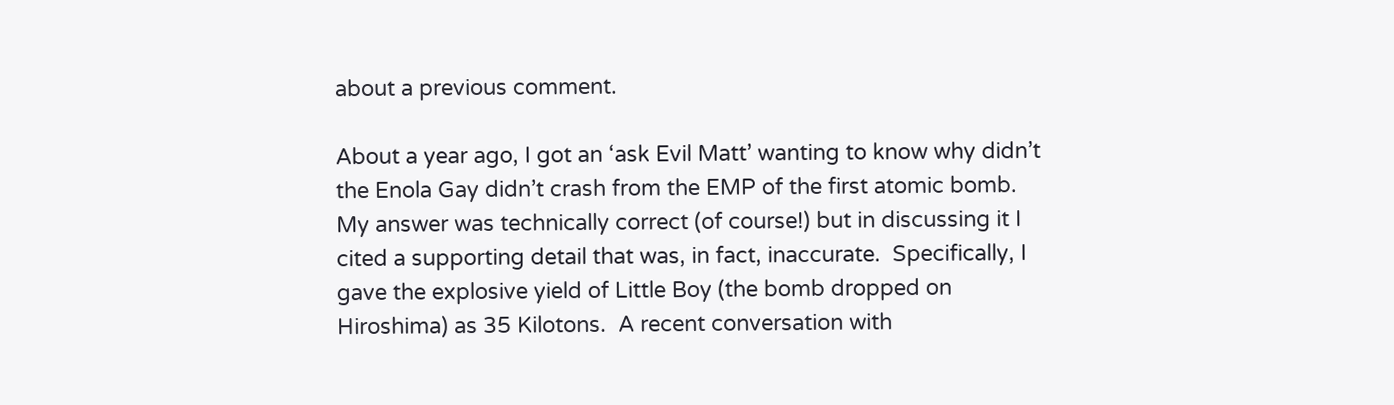about a previous comment.

About a year ago, I got an ‘ask Evil Matt’ wanting to know why didn’t the Enola Gay didn’t crash from the EMP of the first atomic bomb.  My answer was technically correct (of course!) but in discussing it I cited a supporting detail that was, in fact, inaccurate.  Specifically, I gave the explosive yield of Little Boy (the bomb dropped on Hiroshima) as 35 Kilotons.  A recent conversation with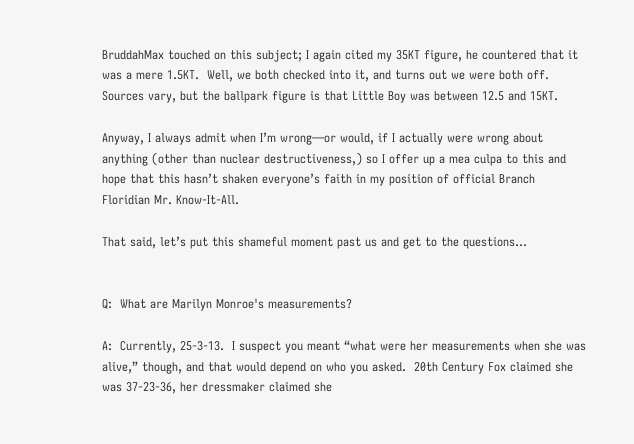BruddahMax touched on this subject; I again cited my 35KT figure, he countered that it was a mere 1.5KT.  Well, we both checked into it, and turns out we were both off.  Sources vary, but the ballpark figure is that Little Boy was between 12.5 and 15KT.

Anyway, I always admit when I’m wrong—or would, if I actually were wrong about anything (other than nuclear destructiveness,) so I offer up a mea culpa to this and hope that this hasn’t shaken everyone’s faith in my position of official Branch Floridian Mr. Know-It-All.

That said, let’s put this shameful moment past us and get to the questions...


Q:  What are Marilyn Monroe's measurements?

A:  Currently, 25-3-13.  I suspect you meant “what were her measurements when she was alive,” though, and that would depend on who you asked.  20th Century Fox claimed she was 37-23-36, her dressmaker claimed she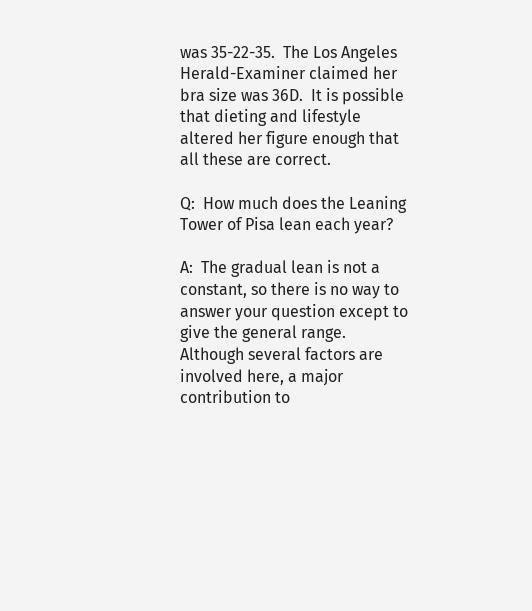was 35-22-35.  The Los Angeles Herald-Examiner claimed her bra size was 36D.  It is possible that dieting and lifestyle altered her figure enough that all these are correct.

Q:  How much does the Leaning Tower of Pisa lean each year?

A:  The gradual lean is not a constant, so there is no way to answer your question except to give the general range.  Although several factors are involved here, a major contribution to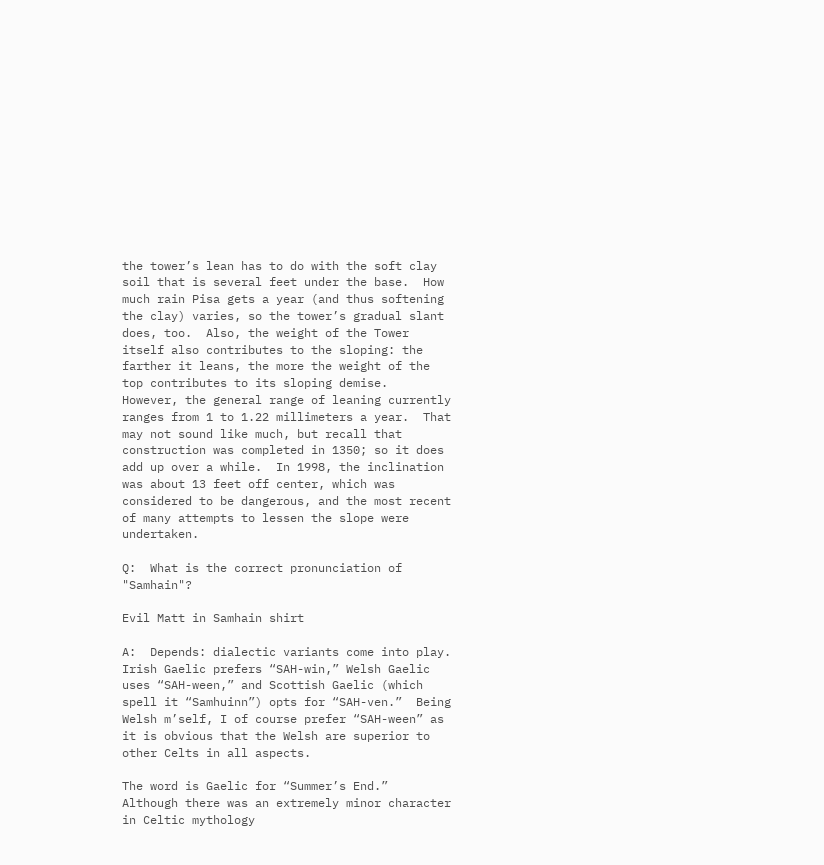the tower’s lean has to do with the soft clay soil that is several feet under the base.  How much rain Pisa gets a year (and thus softening the clay) varies, so the tower’s gradual slant does, too.  Also, the weight of the Tower itself also contributes to the sloping: the farther it leans, the more the weight of the top contributes to its sloping demise.  However, the general range of leaning currently ranges from 1 to 1.22 millimeters a year.  That may not sound like much, but recall that construction was completed in 1350; so it does add up over a while.  In 1998, the inclination was about 13 feet off center, which was considered to be dangerous, and the most recent of many attempts to lessen the slope were undertaken.

Q:  What is the correct pronunciation of "Samhain"?

Evil Matt in Samhain shirt

A:  Depends: dialectic variants come into play.  Irish Gaelic prefers “SAH-win,” Welsh Gaelic uses “SAH-ween,” and Scottish Gaelic (which spell it “Samhuinn”) opts for “SAH-ven.”  Being Welsh m’self, I of course prefer “SAH-ween” as it is obvious that the Welsh are superior to other Celts in all aspects.

The word is Gaelic for “Summer’s End.”  Although there was an extremely minor character in Celtic mythology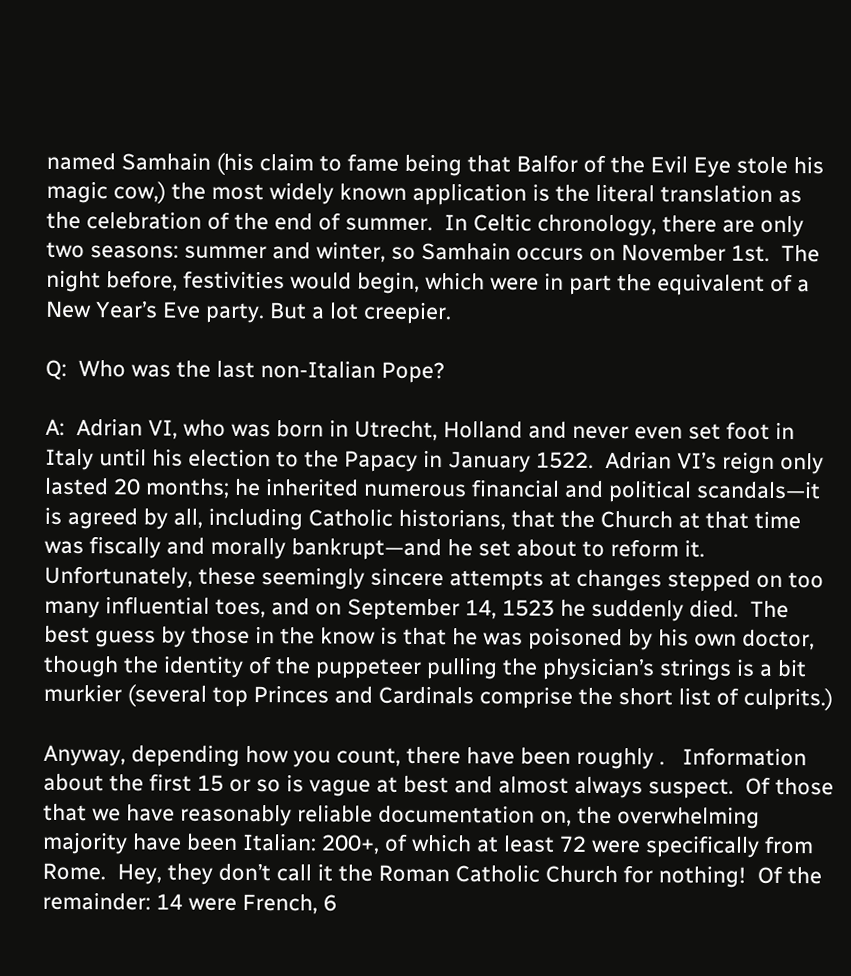named Samhain (his claim to fame being that Balfor of the Evil Eye stole his magic cow,) the most widely known application is the literal translation as the celebration of the end of summer.  In Celtic chronology, there are only two seasons: summer and winter, so Samhain occurs on November 1st.  The night before, festivities would begin, which were in part the equivalent of a New Year’s Eve party. But a lot creepier.

Q:  Who was the last non-Italian Pope?

A:  Adrian VI, who was born in Utrecht, Holland and never even set foot in Italy until his election to the Papacy in January 1522.  Adrian VI’s reign only lasted 20 months; he inherited numerous financial and political scandals—it is agreed by all, including Catholic historians, that the Church at that time was fiscally and morally bankrupt—and he set about to reform it.  Unfortunately, these seemingly sincere attempts at changes stepped on too many influential toes, and on September 14, 1523 he suddenly died.  The best guess by those in the know is that he was poisoned by his own doctor, though the identity of the puppeteer pulling the physician’s strings is a bit murkier (several top Princes and Cardinals comprise the short list of culprits.)

Anyway, depending how you count, there have been roughly .   Information about the first 15 or so is vague at best and almost always suspect.  Of those that we have reasonably reliable documentation on, the overwhelming majority have been Italian: 200+, of which at least 72 were specifically from Rome.  Hey, they don’t call it the Roman Catholic Church for nothing!  Of the remainder: 14 were French, 6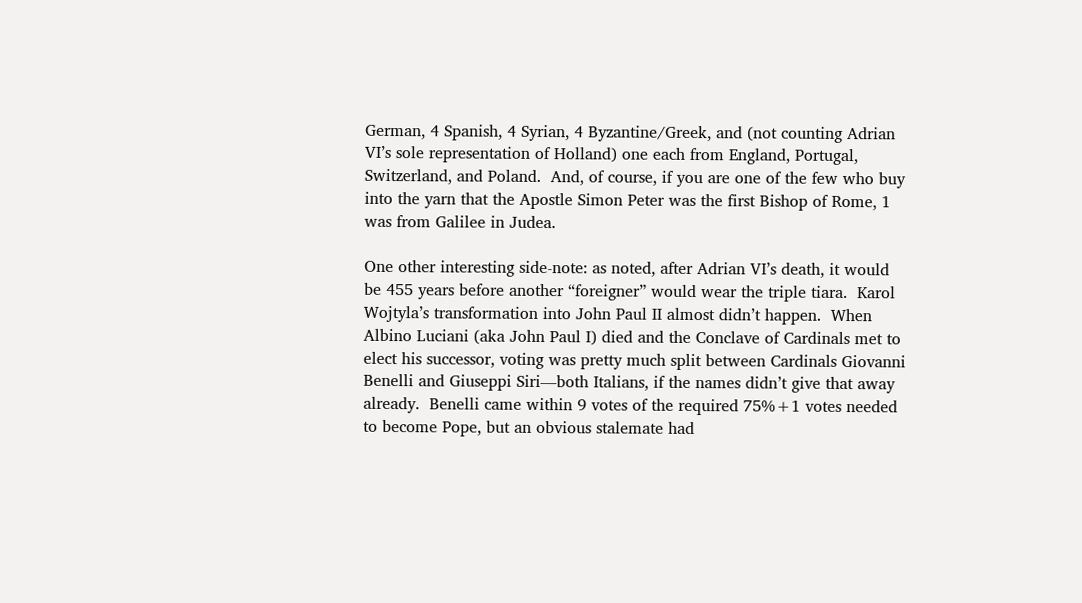German, 4 Spanish, 4 Syrian, 4 Byzantine/Greek, and (not counting Adrian VI’s sole representation of Holland) one each from England, Portugal, Switzerland, and Poland.  And, of course, if you are one of the few who buy into the yarn that the Apostle Simon Peter was the first Bishop of Rome, 1 was from Galilee in Judea.

One other interesting side-note: as noted, after Adrian VI’s death, it would be 455 years before another “foreigner” would wear the triple tiara.  Karol Wojtyla’s transformation into John Paul II almost didn’t happen.  When Albino Luciani (aka John Paul I) died and the Conclave of Cardinals met to elect his successor, voting was pretty much split between Cardinals Giovanni Benelli and Giuseppi Siri—both Italians, if the names didn’t give that away already.  Benelli came within 9 votes of the required 75%+1 votes needed to become Pope, but an obvious stalemate had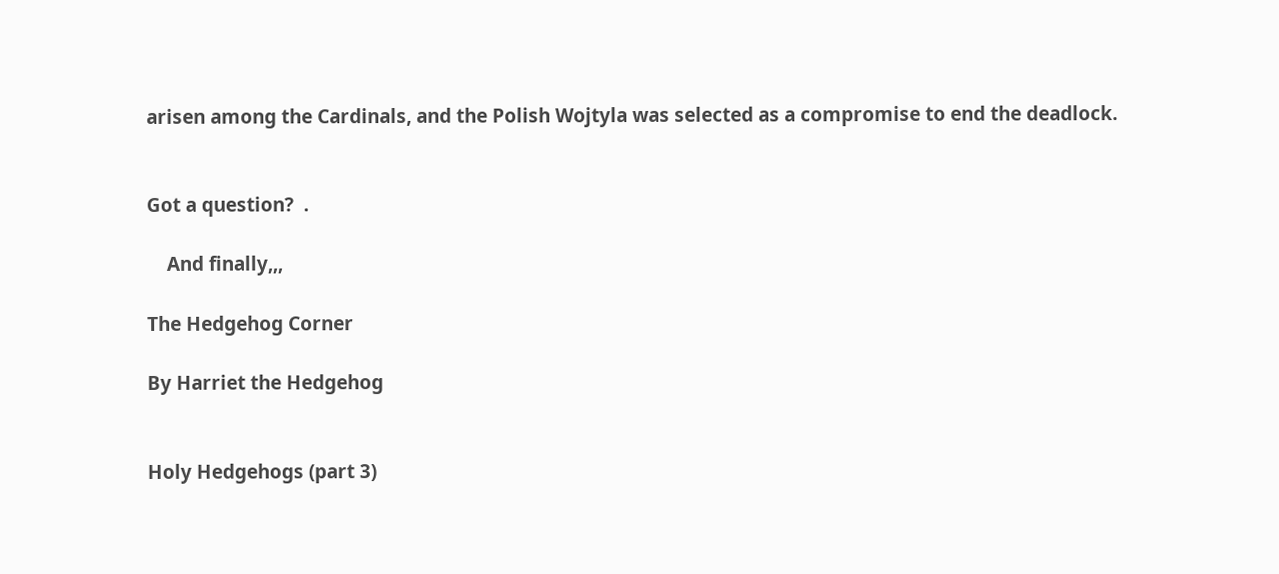arisen among the Cardinals, and the Polish Wojtyla was selected as a compromise to end the deadlock.


Got a question?  .

    And finally,,,

The Hedgehog Corner

By Harriet the Hedgehog


Holy Hedgehogs (part 3)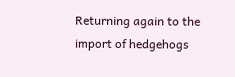Returning again to the import of hedgehogs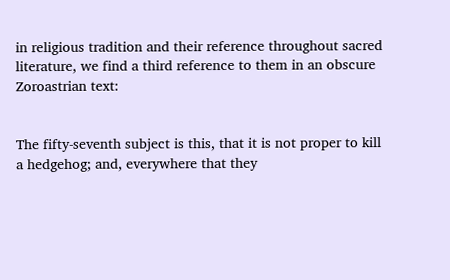in religious tradition and their reference throughout sacred literature, we find a third reference to them in an obscure Zoroastrian text:


The fifty-seventh subject is this, that it is not proper to kill a hedgehog; and, everywhere that they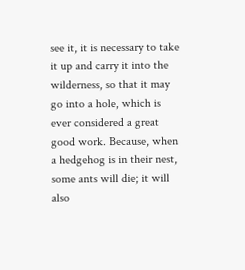see it, it is necessary to take it up and carry it into the wilderness, so that it may go into a hole, which is ever considered a great good work. Because, when a hedgehog is in their nest, some ants will die; it will also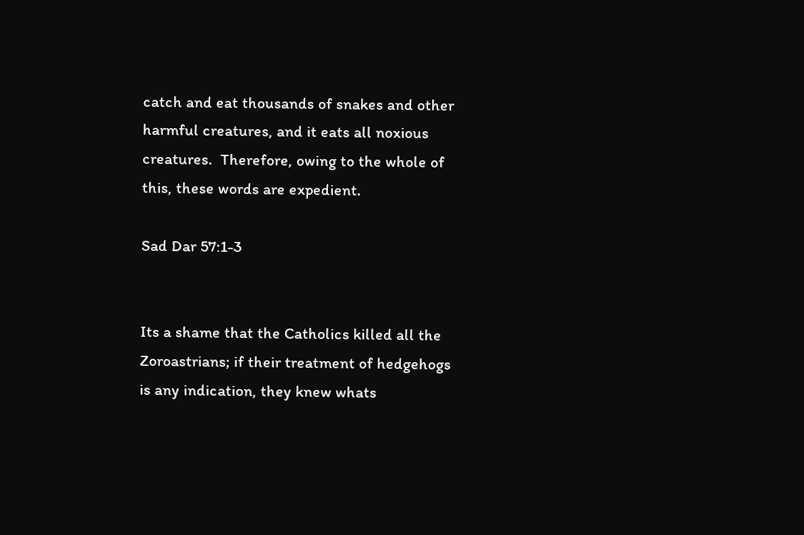catch and eat thousands of snakes and other harmful creatures, and it eats all noxious creatures.  Therefore, owing to the whole of this, these words are expedient.

Sad Dar 57:1-3


Its a shame that the Catholics killed all the Zoroastrians; if their treatment of hedgehogs is any indication, they knew whats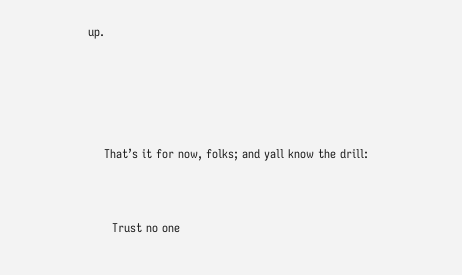up.




    That’s it for now, folks; and yall know the drill:


      Trust no one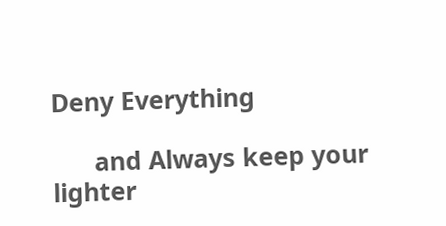Deny Everything

      and Always keep your lighter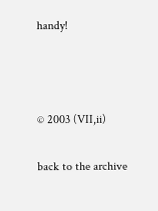handy!



© 2003 (VII,ii)

back to the archive